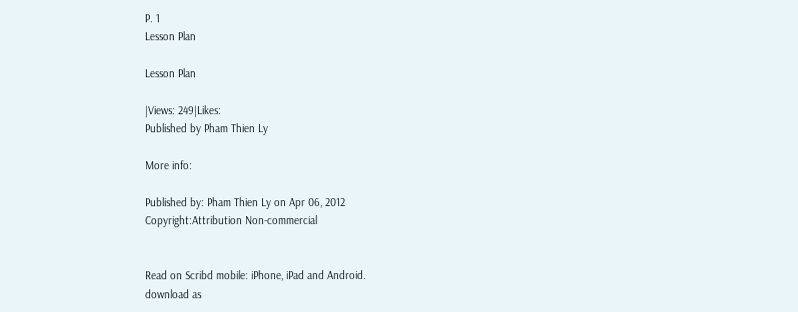P. 1
Lesson Plan

Lesson Plan

|Views: 249|Likes:
Published by Pham Thien Ly

More info:

Published by: Pham Thien Ly on Apr 06, 2012
Copyright:Attribution Non-commercial


Read on Scribd mobile: iPhone, iPad and Android.
download as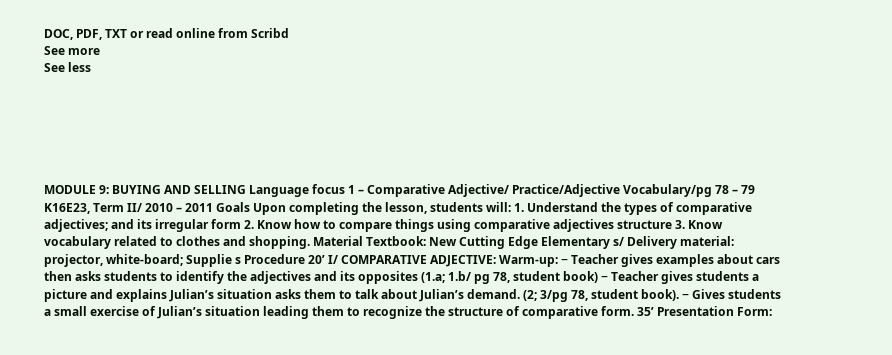DOC, PDF, TXT or read online from Scribd
See more
See less






MODULE 9: BUYING AND SELLING Language focus 1 – Comparative Adjective/ Practice/Adjective Vocabulary/pg 78 – 79 K16E23, Term II/ 2010 – 2011 Goals Upon completing the lesson, students will: 1. Understand the types of comparative adjectives; and its irregular form 2. Know how to compare things using comparative adjectives structure 3. Know vocabulary related to clothes and shopping. Material Textbook: New Cutting Edge Elementary s/ Delivery material: projector, white-board; Supplie s Procedure 20’ I/ COMPARATIVE ADJECTIVE: Warm-up: − Teacher gives examples about cars then asks students to identify the adjectives and its opposites (1.a; 1.b/ pg 78, student book) − Teacher gives students a picture and explains Julian’s situation asks them to talk about Julian’s demand. (2; 3/pg 78, student book). − Gives students a small exercise of Julian’s situation leading them to recognize the structure of comparative form. 35’ Presentation Form: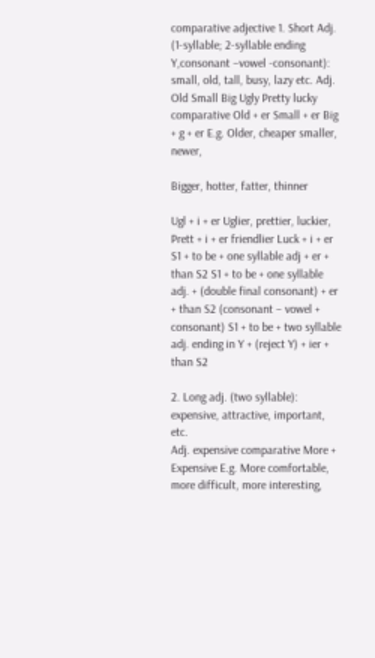comparative adjective 1. Short Adj. (1-syllable; 2-syllable ending Y,consonant –vowel -consonant): small, old, tall, busy, lazy etc. Adj. Old Small Big Ugly Pretty lucky comparative Old + er Small + er Big + g + er E.g. Older, cheaper smaller, newer,

Bigger, hotter, fatter, thinner

Ugl + i + er Uglier, prettier, luckier, Prett + i + er friendlier Luck + i + er S1 + to be + one syllable adj + er + than S2 S1 + to be + one syllable adj. + (double final consonant) + er + than S2 (consonant – vowel + consonant) S1 + to be + two syllable adj. ending in Y + (reject Y) + ier + than S2

2. Long adj. (two syllable): expensive, attractive, important, etc.
Adj. expensive comparative More + Expensive E.g. More comfortable, more difficult, more interesting,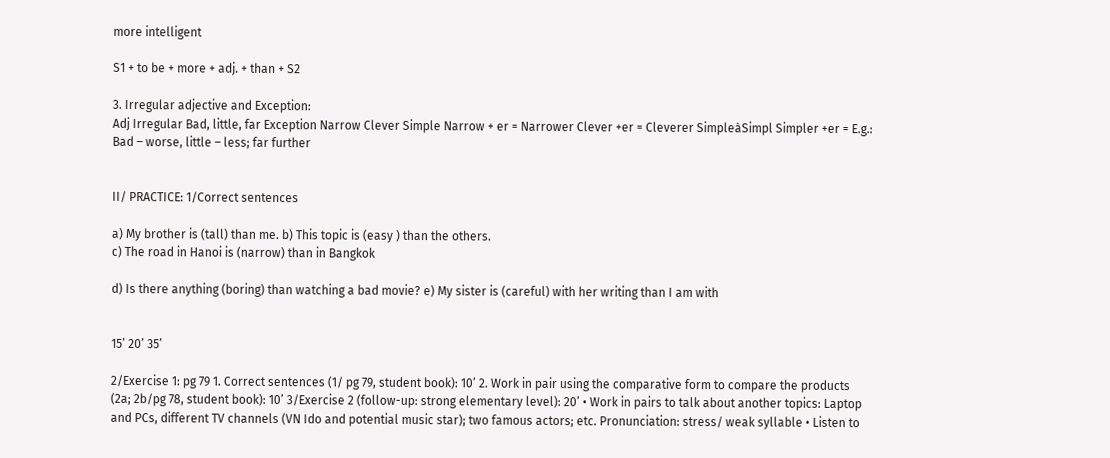more intelligent

S1 + to be + more + adj. + than + S2

3. Irregular adjective and Exception:
Adj Irregular Bad, little, far Exception Narrow Clever Simple Narrow + er = Narrower Clever +er = Cleverer SimpleàSimpl Simpler +er = E.g.: Bad – worse, little – less; far further


II/ PRACTICE: 1/Correct sentences

a) My brother is (tall) than me. b) This topic is (easy ) than the others.
c) The road in Hanoi is (narrow) than in Bangkok

d) Is there anything (boring) than watching a bad movie? e) My sister is (careful) with her writing than I am with


15’ 20’ 35’

2/Exercise 1: pg 79 1. Correct sentences (1/ pg 79, student book): 10’ 2. Work in pair using the comparative form to compare the products (2a; 2b/pg 78, student book): 10’ 3/Exercise 2 (follow-up: strong elementary level): 20’ • Work in pairs to talk about another topics: Laptop and PCs, different TV channels (VN Ido and potential music star); two famous actors; etc. Pronunciation: stress/ weak syllable • Listen to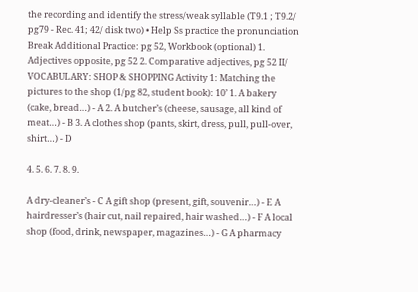the recording and identify the stress/weak syllable (T9.1 ; T9.2/ pg79 - Rec. 41; 42/ disk two) • Help Ss practice the pronunciation Break Additional Practice: pg 52, Workbook (optional) 1. Adjectives opposite, pg 52 2. Comparative adjectives, pg 52 II/ VOCABULARY: SHOP & SHOPPING Activity 1: Matching the pictures to the shop (1/pg 82, student book): 10’ 1. A bakery (cake, bread…) - A 2. A butcher’s (cheese, sausage, all kind of meat…) - B 3. A clothes shop (pants, skirt, dress, pull, pull-over, shirt…) - D

4. 5. 6. 7. 8. 9.

A dry-cleaner’s - C A gift shop (present, gift, souvenir…) - E A hairdresser’s (hair cut, nail repaired, hair washed…) - F A local shop (food, drink, newspaper, magazines…) - G A pharmacy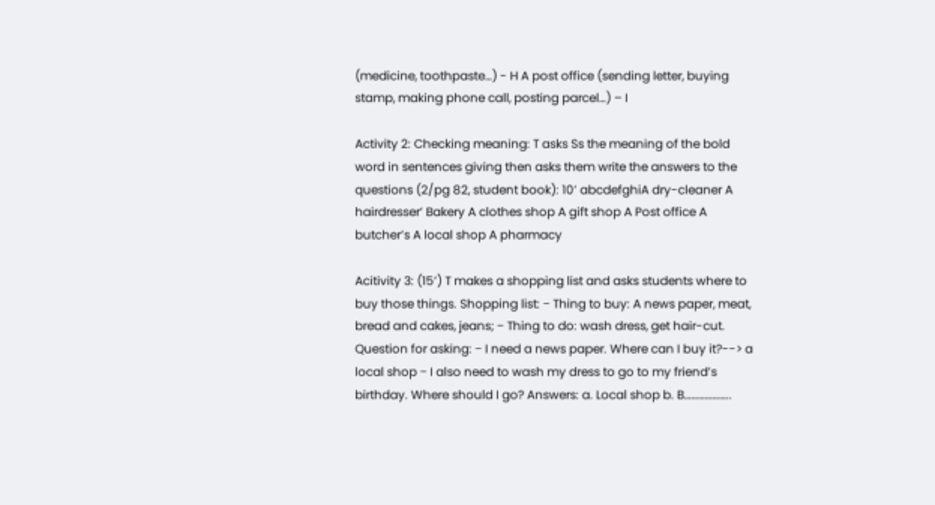(medicine, toothpaste…) - H A post office (sending letter, buying stamp, making phone call, posting parcel…) – I

Activity 2: Checking meaning: T asks Ss the meaning of the bold word in sentences giving then asks them write the answers to the questions (2/pg 82, student book): 10’ abcdefghiA dry-cleaner A hairdresser’ Bakery A clothes shop A gift shop A Post office A butcher’s A local shop A pharmacy

Acitivity 3: (15’) T makes a shopping list and asks students where to buy those things. Shopping list: − Thing to buy: A news paper, meat, bread and cakes, jeans; − Thing to do: wash dress, get hair-cut. Question for asking: − I need a news paper. Where can I buy it?--> a local shop − I also need to wash my dress to go to my friend’s birthday. Where should I go? Answers: a. Local shop b. B………………..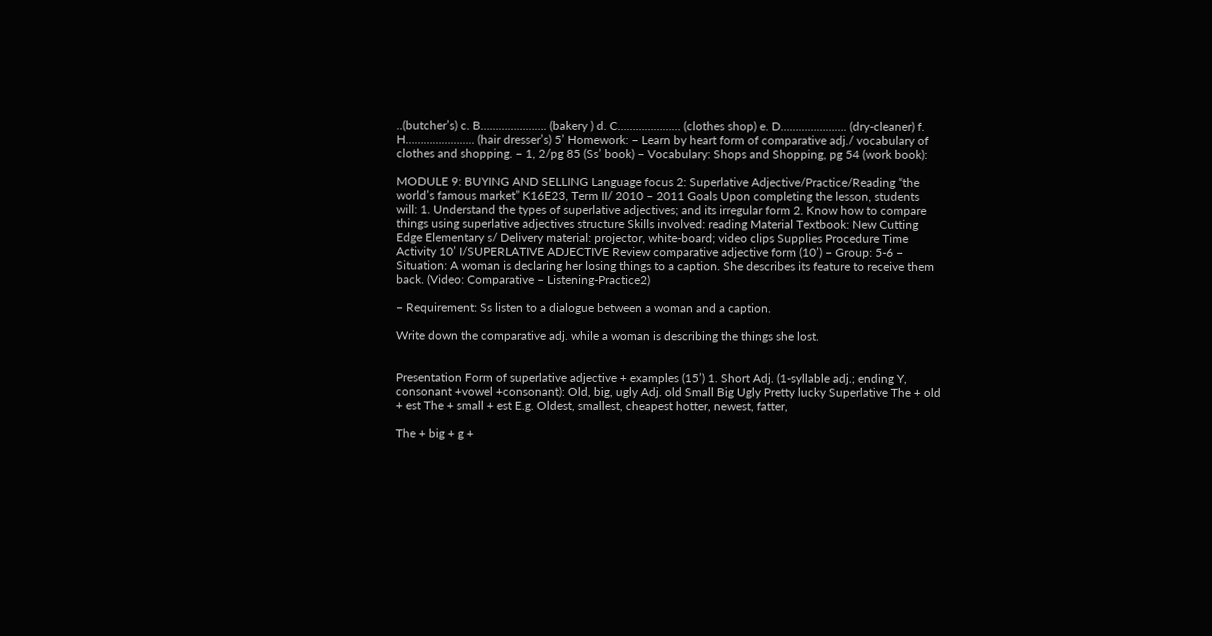..(butcher’s) c. B…………………. (bakery ) d. C………………… (clothes shop) e. D…………………. (dry-cleaner) f. H………………….. (hair dresser’s) 5’ Homework: − Learn by heart form of comparative adj./ vocabulary of clothes and shopping. − 1, 2/pg 85 (Ss’ book) − Vocabulary: Shops and Shopping, pg 54 (work book):

MODULE 9: BUYING AND SELLING Language focus 2: Superlative Adjective/Practice/Reading “the world’s famous market” K16E23, Term II/ 2010 – 2011 Goals Upon completing the lesson, students will: 1. Understand the types of superlative adjectives; and its irregular form 2. Know how to compare things using superlative adjectives structure Skills involved: reading Material Textbook: New Cutting Edge Elementary s/ Delivery material: projector, white-board; video clips Supplies Procedure Time Activity 10’ I/SUPERLATIVE ADJECTIVE Review comparative adjective form (10’) − Group: 5-6 − Situation: A woman is declaring her losing things to a caption. She describes its feature to receive them back. (Video: Comparative – Listening-Practice2)

− Requirement: Ss listen to a dialogue between a woman and a caption.

Write down the comparative adj. while a woman is describing the things she lost.


Presentation Form of superlative adjective + examples (15’) 1. Short Adj. (1-syllable adj.; ending Y, consonant +vowel +consonant): Old, big, ugly Adj. old Small Big Ugly Pretty lucky Superlative The + old + est The + small + est E.g. Oldest, smallest, cheapest hotter, newest, fatter,

The + big + g +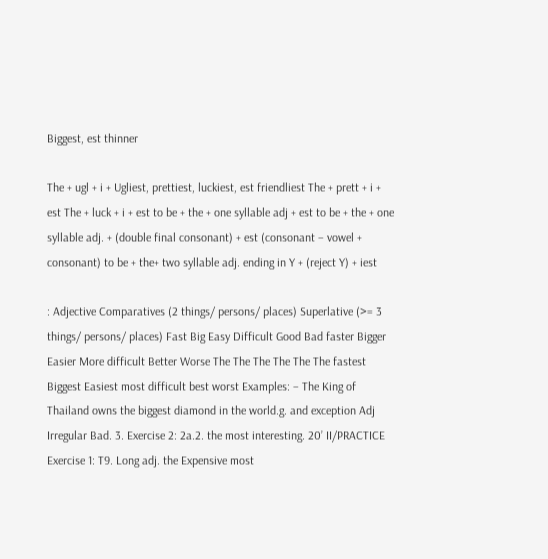Biggest, est thinner

The + ugl + i + Ugliest, prettiest, luckiest, est friendliest The + prett + i + est The + luck + i + est to be + the + one syllable adj + est to be + the + one syllable adj. + (double final consonant) + est (consonant – vowel + consonant) to be + the+ two syllable adj. ending in Y + (reject Y) + iest

: Adjective Comparatives (2 things/ persons/ places) Superlative (>= 3 things/ persons/ places) Fast Big Easy Difficult Good Bad faster Bigger Easier More difficult Better Worse The The The The The The fastest Biggest Easiest most difficult best worst Examples: − The King of Thailand owns the biggest diamond in the world.g. and exception Adj Irregular Bad. 3. Exercise 2: 2a.2. the most interesting. 20’ II/PRACTICE Exercise 1: T9. Long adj. the Expensive most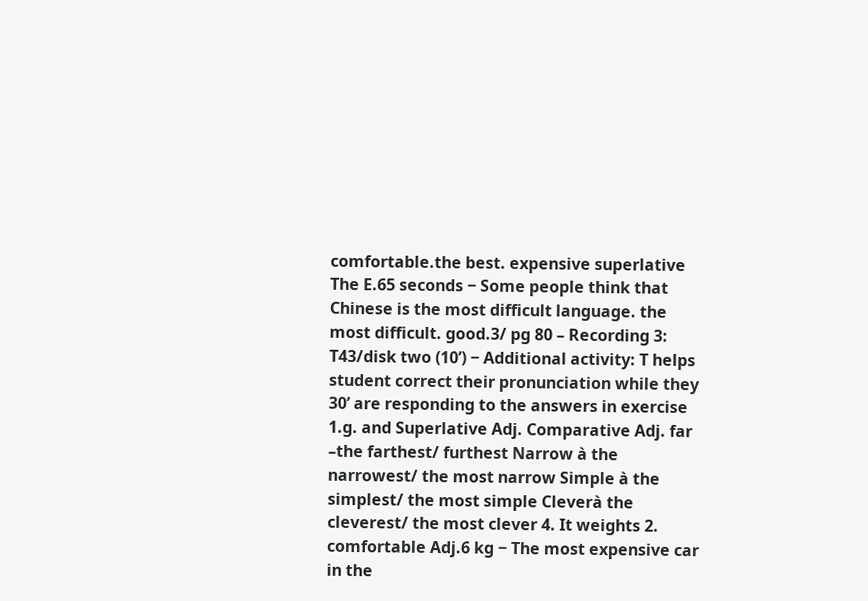comfortable.the best. expensive superlative The E.65 seconds − Some people think that Chinese is the most difficult language. the most difficult. good.3/ pg 80 – Recording 3: T43/disk two (10’) − Additional activity: T helps student correct their pronunciation while they 30’ are responding to the answers in exercise 1.g. and Superlative Adj. Comparative Adj. far –the farthest/ furthest Narrow à the narrowest/ the most narrow Simple à the simplest/ the most simple Cleverà the cleverest/ the most clever 4. It weights 2. comfortable Adj.6 kg − The most expensive car in the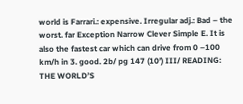world is Farrari.: expensive. Irregular adj.: Bad – the worst. far Exception Narrow Clever Simple E. It is also the fastest car which can drive from 0 –100 km/h in 3. good. 2b/ pg 147 (10’) III/ READING: THE WORLD’S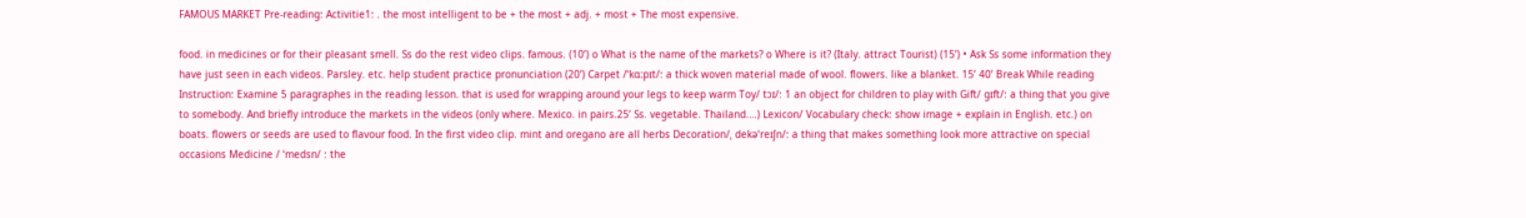FAMOUS MARKET Pre-reading: Activitie1: . the most intelligent to be + the most + adj. + most + The most expensive.

food. in medicines or for their pleasant smell. Ss do the rest video clips. famous. (10’) o What is the name of the markets? o Where is it? (Italy. attract Tourist) (15’) • Ask Ss some information they have just seen in each videos. Parsley. etc. help student practice pronunciation (20’) Carpet /ˈkɑːpɪt/: a thick woven material made of wool. flowers. like a blanket. 15’ 40’ Break While reading Instruction: Examine 5 paragraphes in the reading lesson. that is used for wrapping around your legs to keep warm Toy/ tɔɪ/: 1 an object for children to play with Gift/ ɡɪft/: a thing that you give to somebody. And briefly introduce the markets in the videos (only where. Mexico. in pairs.25’ Ss. vegetable. Thailand.…) Lexicon/ Vocabulary check: show image + explain in English. etc.) on boats. flowers or seeds are used to flavour food. In the first video clip. mint and oregano are all herbs Decoration/ˌ dekəˈreɪʃn/: a thing that makes something look more attractive on special occasions Medicine / ˈmedsn/ : the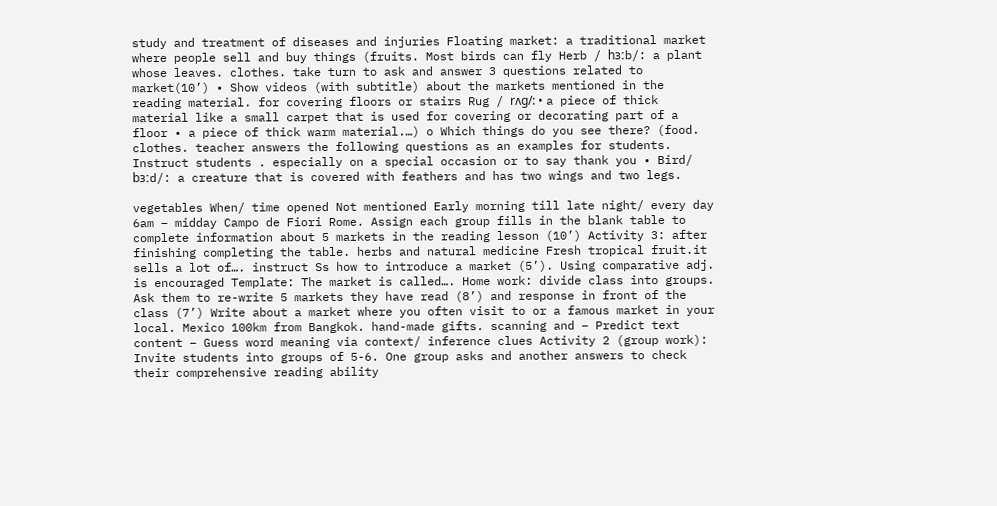study and treatment of diseases and injuries Floating market: a traditional market where people sell and buy things (fruits. Most birds can fly Herb / hɜːb/: a plant whose leaves. clothes. take turn to ask and answer 3 questions related to market(10’) • Show videos (with subtitle) about the markets mentioned in the reading material. for covering floors or stairs Rug / rʌɡ/: • a piece of thick material like a small carpet that is used for covering or decorating part of a floor • a piece of thick warm material.…) o Which things do you see there? (food. clothes. teacher answers the following questions as an examples for students. Instruct students . especially on a special occasion or to say thank you • Bird/ bɜːd/: a creature that is covered with feathers and has two wings and two legs.

vegetables When/ time opened Not mentioned Early morning till late night/ every day 6am – midday Campo de Fiori Rome. Assign each group fills in the blank table to complete information about 5 markets in the reading lesson (10’) Activity 3: after finishing completing the table. herbs and natural medicine Fresh tropical fruit.it sells a lot of…. instruct Ss how to introduce a market (5’). Using comparative adj. is encouraged Template: The market is called…. Home work: divide class into groups. Ask them to re-write 5 markets they have read (8’) and response in front of the class (7’) Write about a market where you often visit to or a famous market in your local. Mexico 100km from Bangkok. hand-made gifts. scanning and − Predict text content − Guess word meaning via context/ inference clues Activity 2 (group work): Invite students into groups of 5-6. One group asks and another answers to check their comprehensive reading ability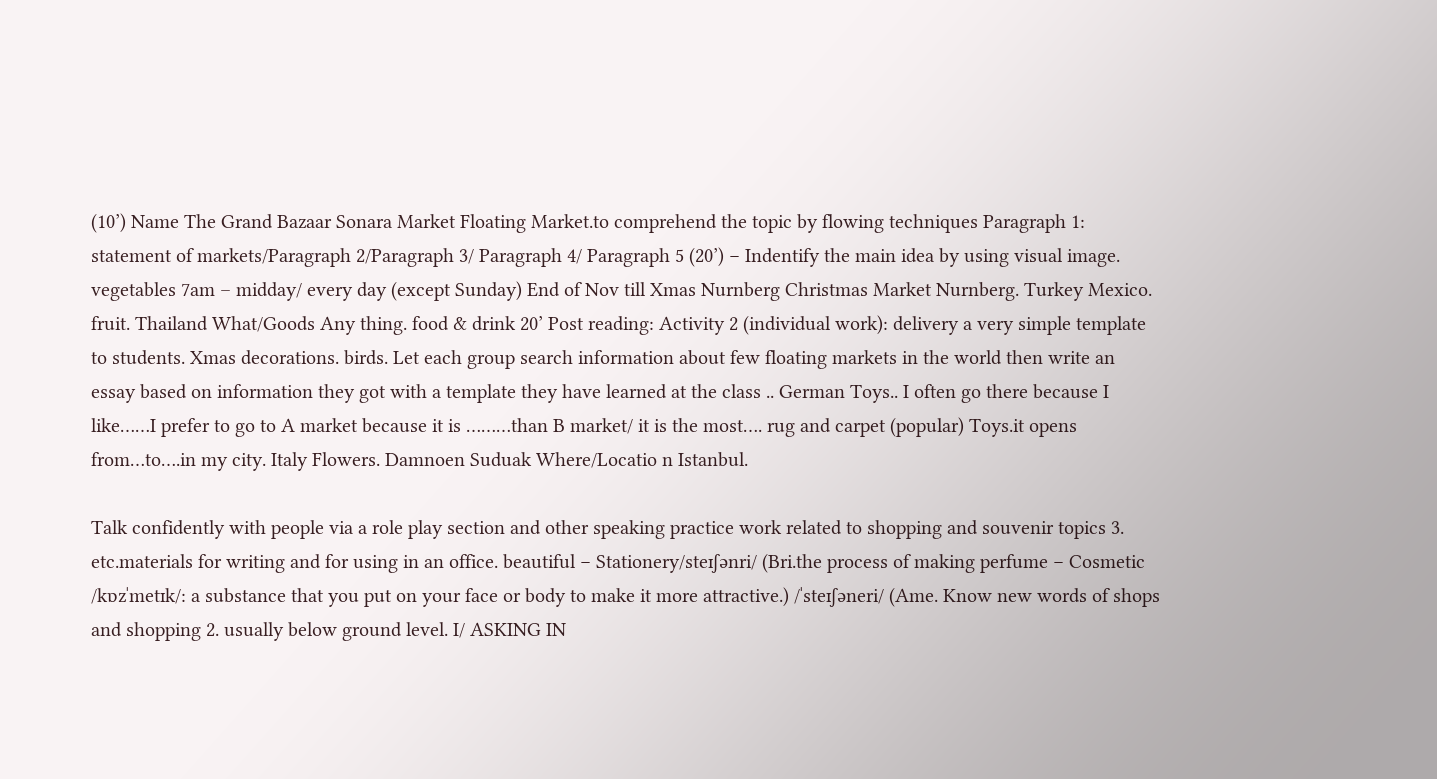(10’) Name The Grand Bazaar Sonara Market Floating Market.to comprehend the topic by flowing techniques Paragraph 1: statement of markets/Paragraph 2/Paragraph 3/ Paragraph 4/ Paragraph 5 (20’) − Indentify the main idea by using visual image. vegetables 7am – midday/ every day (except Sunday) End of Nov till Xmas Nurnberg Christmas Market Nurnberg. Turkey Mexico. fruit. Thailand What/Goods Any thing. food & drink 20’ Post reading: Activity 2 (individual work): delivery a very simple template to students. Xmas decorations. birds. Let each group search information about few floating markets in the world then write an essay based on information they got with a template they have learned at the class .. German Toys.. I often go there because I like……I prefer to go to A market because it is ………than B market/ it is the most…. rug and carpet (popular) Toys.it opens from…to….in my city. Italy Flowers. Damnoen Suduak Where/Locatio n Istanbul.

Talk confidently with people via a role play section and other speaking practice work related to shopping and souvenir topics 3. etc.materials for writing and for using in an office. beautiful − Stationery/steɪʃənri/ (Bri.the process of making perfume − Cosmetic /kɒzˈmetɪk/: a substance that you put on your face or body to make it more attractive.) /ˈsteɪʃəneri/ (Ame. Know new words of shops and shopping 2. usually below ground level. I/ ASKING IN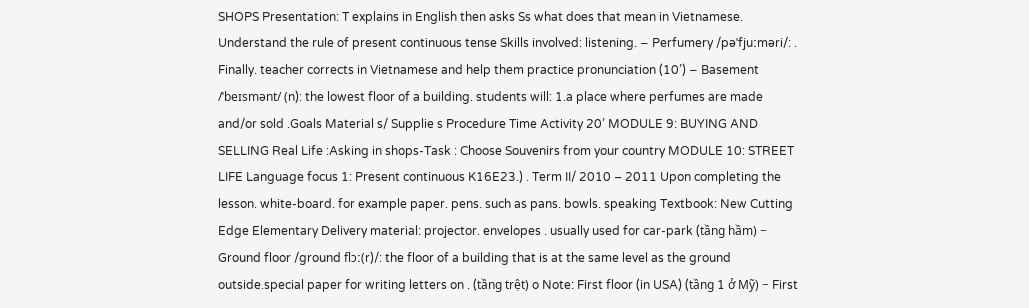SHOPS Presentation: T explains in English then asks Ss what does that mean in Vietnamese. Understand the rule of present continuous tense Skills involved: listening. − Perfumery /pəˈfjuːməri/: . Finally. teacher corrects in Vietnamese and help them practice pronunciation (10’) − Basement /ˈbeɪsmənt/ (n): the lowest floor of a building. students will: 1.a place where perfumes are made and/or sold .Goals Material s/ Supplie s Procedure Time Activity 20’ MODULE 9: BUYING AND SELLING Real Life :Asking in shops-Task : Choose Souvenirs from your country MODULE 10: STREET LIFE Language focus 1: Present continuous K16E23.) . Term II/ 2010 – 2011 Upon completing the lesson. white-board. for example paper. pens. such as pans. bowls. speaking Textbook: New Cutting Edge Elementary Delivery material: projector. envelopes . usually used for car-park (tầng hầm) − Ground floor /ground flɔː(r)/: the floor of a building that is at the same level as the ground outside.special paper for writing letters on . (tầng trệt) o Note: First floor (in USA) (tầng 1 ở Mỹ) − First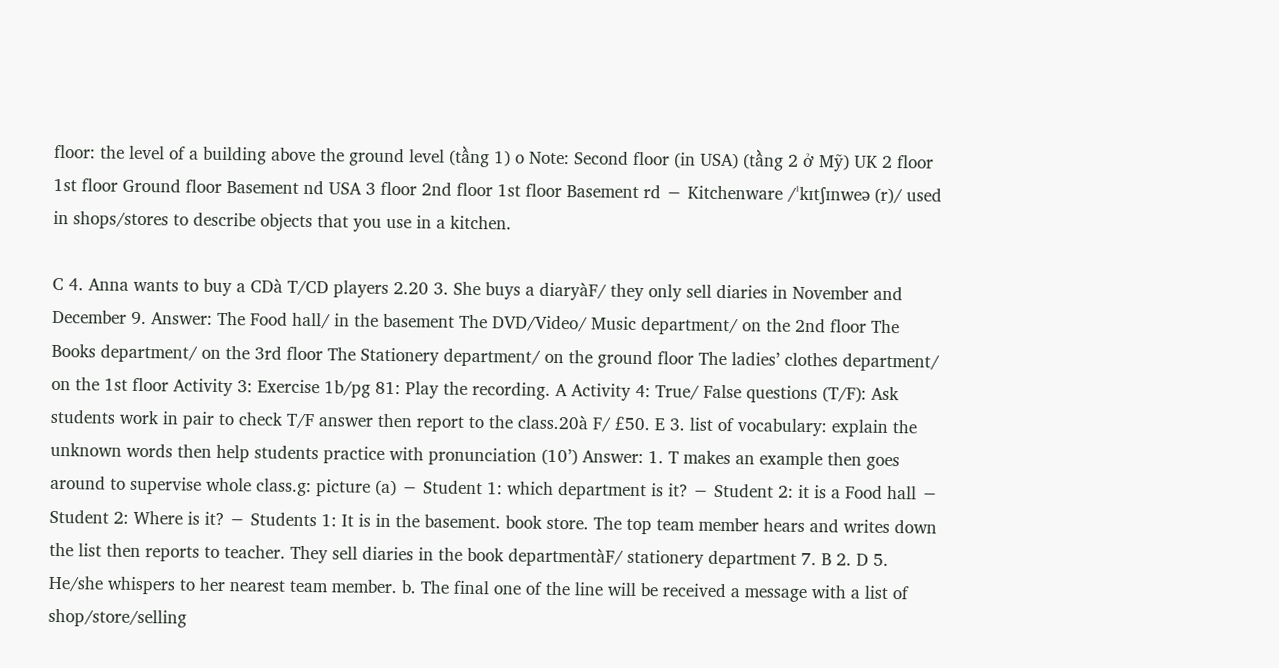floor: the level of a building above the ground level (tầng 1) o Note: Second floor (in USA) (tầng 2 ở Mỹ) UK 2 floor 1st floor Ground floor Basement nd USA 3 floor 2nd floor 1st floor Basement rd − Kitchenware /ˈkɪtʃɪnweə (r)/ used in shops/stores to describe objects that you use in a kitchen.

C 4. Anna wants to buy a CDà T/CD players 2.20 3. She buys a diaryàF/ they only sell diaries in November and December 9. Answer: The Food hall/ in the basement The DVD/Video/ Music department/ on the 2nd floor The Books department/ on the 3rd floor The Stationery department/ on the ground floor The ladies’ clothes department/ on the 1st floor Activity 3: Exercise 1b/pg 81: Play the recording. A Activity 4: True/ False questions (T/F): Ask students work in pair to check T/F answer then report to the class.20à F/ £50. E 3. list of vocabulary: explain the unknown words then help students practice with pronunciation (10’) Answer: 1. T makes an example then goes around to supervise whole class.g: picture (a) − Student 1: which department is it? − Student 2: it is a Food hall − Student 2: Where is it? − Students 1: It is in the basement. book store. The top team member hears and writes down the list then reports to teacher. They sell diaries in the book departmentàF/ stationery department 7. B 2. D 5. He/she whispers to her nearest team member. b. The final one of the line will be received a message with a list of shop/store/selling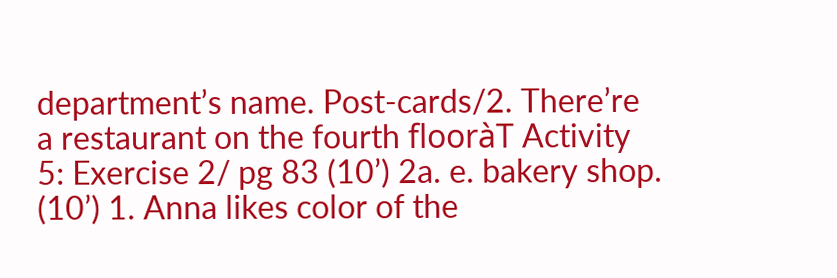department’s name. Post-cards/2. There’re a restaurant on the fourth flooràT Activity 5: Exercise 2/ pg 83 (10’) 2a. e. bakery shop. (10’) 1. Anna likes color of the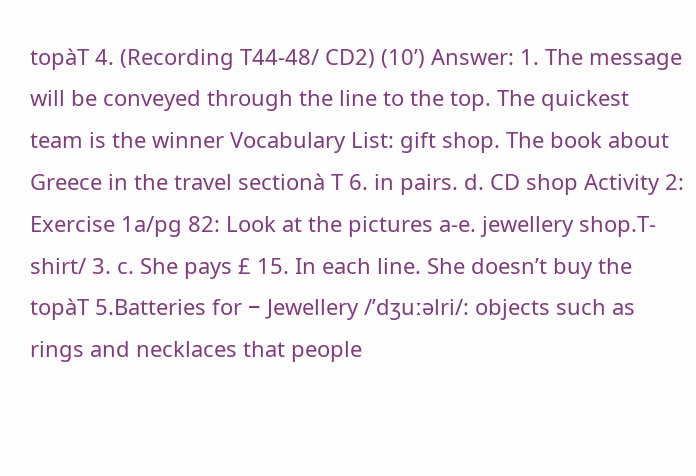topàT 4. (Recording T44-48/ CD2) (10’) Answer: 1. The message will be conveyed through the line to the top. The quickest team is the winner Vocabulary List: gift shop. The book about Greece in the travel sectionà T 6. in pairs. d. CD shop Activity 2: Exercise 1a/pg 82: Look at the pictures a-e. jewellery shop.T-shirt/ 3. c. She pays £ 15. In each line. She doesn’t buy the topàT 5.Batteries for − Jewellery /’dʒuːəlri/: objects such as rings and necklaces that people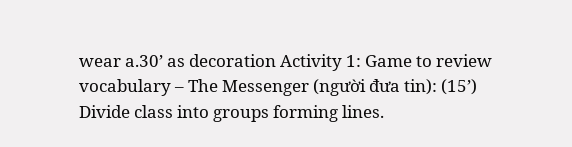wear a.30’ as decoration Activity 1: Game to review vocabulary – The Messenger (người đưa tin): (15’) Divide class into groups forming lines.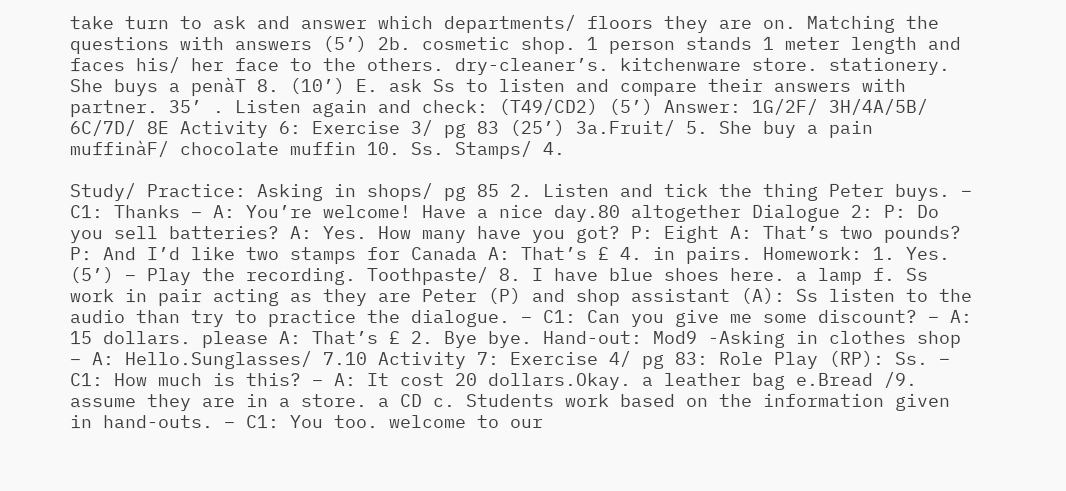take turn to ask and answer which departments/ floors they are on. Matching the questions with answers (5’) 2b. cosmetic shop. 1 person stands 1 meter length and faces his/ her face to the others. dry-cleaner’s. kitchenware store. stationery. She buys a penàT 8. (10’) E. ask Ss to listen and compare their answers with partner. 35’ . Listen again and check: (T49/CD2) (5’) Answer: 1G/2F/ 3H/4A/5B/ 6C/7D/ 8E Activity 6: Exercise 3/ pg 83 (25’) 3a.Fruit/ 5. She buy a pain muffinàF/ chocolate muffin 10. Ss. Stamps/ 4.

Study/ Practice: Asking in shops/ pg 85 2. Listen and tick the thing Peter buys. − C1: Thanks − A: You’re welcome! Have a nice day.80 altogether Dialogue 2: P: Do you sell batteries? A: Yes. How many have you got? P: Eight A: That’s two pounds? P: And I’d like two stamps for Canada A: That’s £ 4. in pairs. Homework: 1. Yes. (5’) − Play the recording. Toothpaste/ 8. I have blue shoes here. a lamp f. Ss work in pair acting as they are Peter (P) and shop assistant (A): Ss listen to the audio than try to practice the dialogue. − C1: Can you give me some discount? − A: 15 dollars. please A: That’s £ 2. Bye bye. Hand-out: Mod9 -Asking in clothes shop − A: Hello.Sunglasses/ 7.10 Activity 7: Exercise 4/ pg 83: Role Play (RP): Ss. − C1: How much is this? − A: It cost 20 dollars.Okay. a leather bag e.Bread /9. assume they are in a store. a CD c. Students work based on the information given in hand-outs. − C1: You too. welcome to our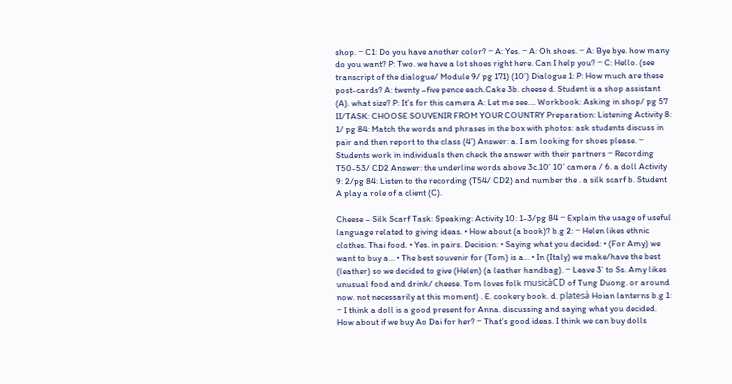shop. − C1: Do you have another color? − A: Yes. − A: Oh shoes. − A: Bye bye. how many do you want? P: Two. we have a lot shoes right here. Can I help you? − C: Hello. (see transcript of the dialogue/ Module 9/ pg 171) (10’) Dialogue 1: P: How much are these post-cards? A: twenty –five pence each.Cake 3b. cheese d. Student is a shop assistant (A). what size? P: It’s for this camera A: Let me see…. Workbook: Asking in shop/ pg 57 II/TASK: CHOOSE SOUVENIR FROM YOUR COUNTRY Preparation: Listening Activity 8: 1/ pg 84: Match the words and phrases in the box with photos: ask students discuss in pair and then report to the class (4’) Answer: a. I am looking for shoes please. − Students work in individuals then check the answer with their partners − Recording T50-53/ CD2 Answer: the underline words above 3c.10’ 10’ camera / 6. a doll Activity 9: 2/pg 84: Listen to the recording (T54/ CD2) and number the . a silk scarf b. Student A play a role of a client (C).

Cheese – Silk Scarf Task: Speaking: Activity 10: 1-3/pg 84 − Explain the usage of useful language related to giving ideas. • How about (a book)? b.g 2: − Helen likes ethnic clothes. Thai food. • Yes. in pairs. Decision: • Saying what you decided: • (For Amy) we want to buy a… • The best souvenir for (Tom) is a… • In (Italy) we make/have the best (leather) so we decided to give (Helen) (a leather handbag). − Leave 3’ to Ss. Amy likes unusual food and drink/ cheese. Tom loves folk musicàCD of Tung Duong. or around now. not necessarily at this moment) . E. cookery book. d. platesà Hoian lanterns b.g 1: − I think a doll is a good present for Anna. discussing and saying what you decided. How about if we buy Ao Dai for her? − That’s good ideas. I think we can buy dolls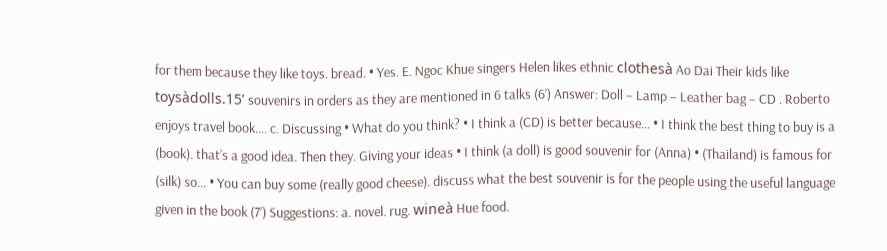for them because they like toys. bread. • Yes. E. Ngoc Khue singers Helen likes ethnic clothesà Ao Dai Their kids like toysàdolls.15’ souvenirs in orders as they are mentioned in 6 talks (6’) Answer: Doll – Lamp – Leather bag – CD . Roberto enjoys travel book.… c. Discussing • What do you think? • I think a (CD) is better because… • I think the best thing to buy is a (book). that’s a good idea. Then they. Giving your ideas • I think (a doll) is good souvenir for (Anna) • (Thailand) is famous for (silk) so… • You can buy some (really good cheese). discuss what the best souvenir is for the people using the useful language given in the book (7’) Suggestions: a. novel. rug. wineà Hue food.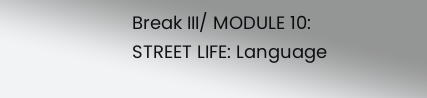Break III/ MODULE 10: STREET LIFE: Language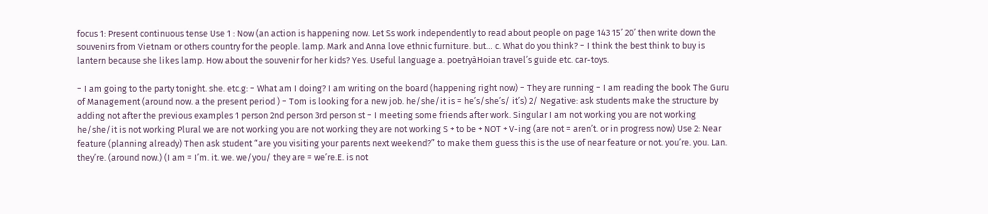focus 1: Present continuous tense Use 1 : Now (an action is happening now. Let Ss work independently to read about people on page 143 15’ 20’ then write down the souvenirs from Vietnam or others country for the people. lamp. Mark and Anna love ethnic furniture. but… c. What do you think? − I think the best think to buy is lantern because she likes lamp. How about the souvenir for her kids? Yes. Useful language a. poetryàHoian travel’s guide etc. car-toys.

− I am going to the party tonight. she. etc.g: − What am I doing? I am writing on the board (happening right now) − They are running − I am reading the book The Guru of Management (around now. a the present period ) − Tom is looking for a new job. he/she/it is = he’s/she’s/ it’s) 2/ Negative: ask students make the structure by adding not after the previous examples 1 person 2nd person 3rd person st − I meeting some friends after work. Singular I am not working you are not working he/she/it is not working Plural we are not working you are not working they are not working S + to be + NOT + V-ing (are not = aren’t. or in progress now) Use 2: Near feature (planning already) Then ask student “are you visiting your parents next weekend?” to make them guess this is the use of near feature or not. you’re. you. Lan. they’re. (around now.) (I am = I’m. it. we. we/you/ they are = we’re.E. is not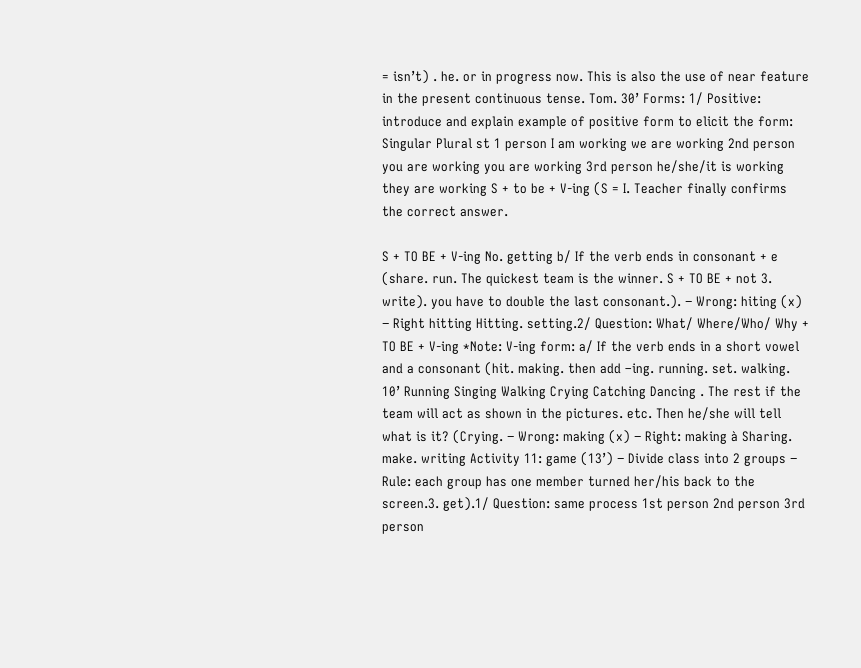= isn’t) . he. or in progress now. This is also the use of near feature in the present continuous tense. Tom. 30’ Forms: 1/ Positive: introduce and explain example of positive form to elicit the form: Singular Plural st 1 person I am working we are working 2nd person you are working you are working 3rd person he/she/it is working they are working S + to be + V-ing (S = I. Teacher finally confirms the correct answer.

S + TO BE + V-ing No. getting b/ If the verb ends in consonant + e (share. run. The quickest team is the winner. S + TO BE + not 3. write). you have to double the last consonant.). − Wrong: hiting (x) − Right hitting Hitting. setting.2/ Question: What/ Where/Who/ Why + TO BE + V-ing *Note: V-ing form: a/ If the verb ends in a short vowel and a consonant (hit. making. then add –ing. running. set. walking. 10’ Running Singing Walking Crying Catching Dancing . The rest if the team will act as shown in the pictures. etc. Then he/she will tell what is it? (Crying. − Wrong: making (x) − Right: making à Sharing. make. writing Activity 11: game (13’) − Divide class into 2 groups − Rule: each group has one member turned her/his back to the screen.3. get).1/ Question: same process 1st person 2nd person 3rd person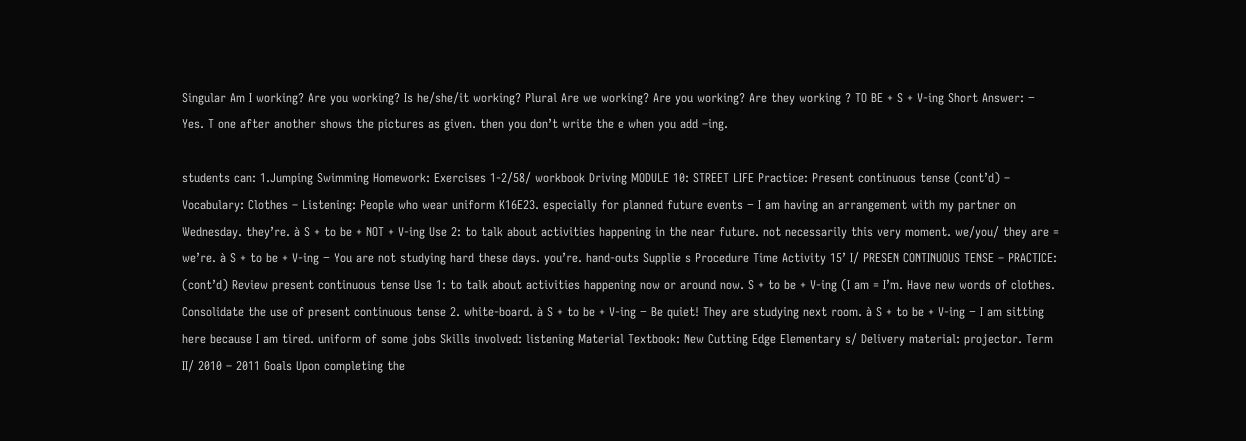Singular Am I working? Are you working? Is he/she/it working? Plural Are we working? Are you working? Are they working ? TO BE + S + V-ing Short Answer: − Yes. T one after another shows the pictures as given. then you don’t write the e when you add –ing.

students can: 1.Jumping Swimming Homework: Exercises 1-2/58/ workbook Driving MODULE 10: STREET LIFE Practice: Present continuous tense (cont’d) – Vocabulary: Clothes – Listening: People who wear uniform K16E23. especially for planned future events − I am having an arrangement with my partner on Wednesday. they’re. à S + to be + NOT + V-ing Use 2: to talk about activities happening in the near future. not necessarily this very moment. we/you/ they are = we’re. à S + to be + V-ing − You are not studying hard these days. you’re. hand-outs Supplie s Procedure Time Activity 15’ I/ PRESEN CONTINUOUS TENSE – PRACTICE: (cont’d) Review present continuous tense Use 1: to talk about activities happening now or around now. S + to be + V-ing (I am = I’m. Have new words of clothes. Consolidate the use of present continuous tense 2. white-board. à S + to be + V-ing − Be quiet! They are studying next room. à S + to be + V-ing − I am sitting here because I am tired. uniform of some jobs Skills involved: listening Material Textbook: New Cutting Edge Elementary s/ Delivery material: projector. Term II/ 2010 – 2011 Goals Upon completing the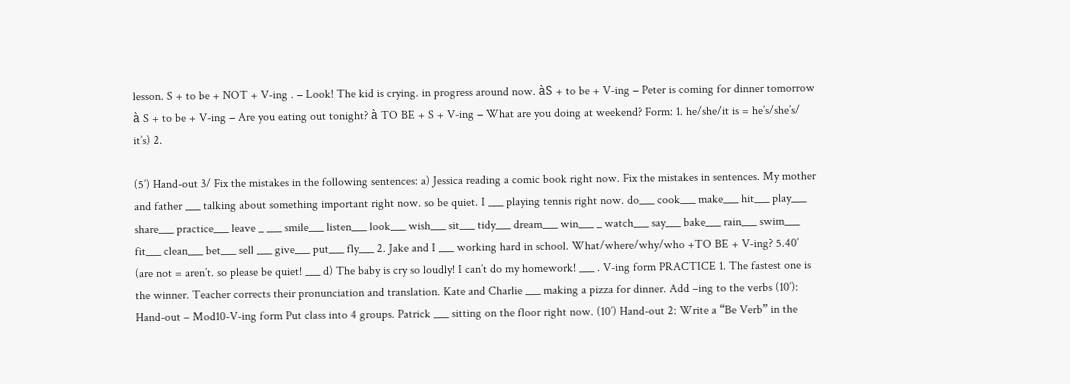lesson. S + to be + NOT + V-ing . − Look! The kid is crying. in progress around now. àS + to be + V-ing − Peter is coming for dinner tomorrow à S + to be + V-ing − Are you eating out tonight? à TO BE + S + V-ing − What are you doing at weekend? Form: 1. he/she/it is = he’s/she’s/ it’s) 2.

(5’) Hand-out 3/ Fix the mistakes in the following sentences: a) Jessica reading a comic book right now. Fix the mistakes in sentences. My mother and father ___ talking about something important right now. so be quiet. I ___ playing tennis right now. do___ cook___ make___ hit___ play___ share___ practice___ leave _ ___ smile___ listen___ look___ wish___ sit___ tidy___ dream___ win___ _ watch___ say___ bake___ rain___ swim___ fit___ clean___ bet___ sell ___ give___ put___ fly___ 2. Jake and I ___ working hard in school. What/where/why/who +TO BE + V-ing? 5.40’ (are not = aren’t. so please be quiet! ___ d) The baby is cry so loudly! I can’t do my homework! ___ . V-ing form PRACTICE 1. The fastest one is the winner. Teacher corrects their pronunciation and translation. Kate and Charlie ___ making a pizza for dinner. Add –ing to the verbs (10’): Hand-out – Mod10-V-ing form Put class into 4 groups. Patrick ___ sitting on the floor right now. (10’) Hand-out 2: Write a “Be Verb” in the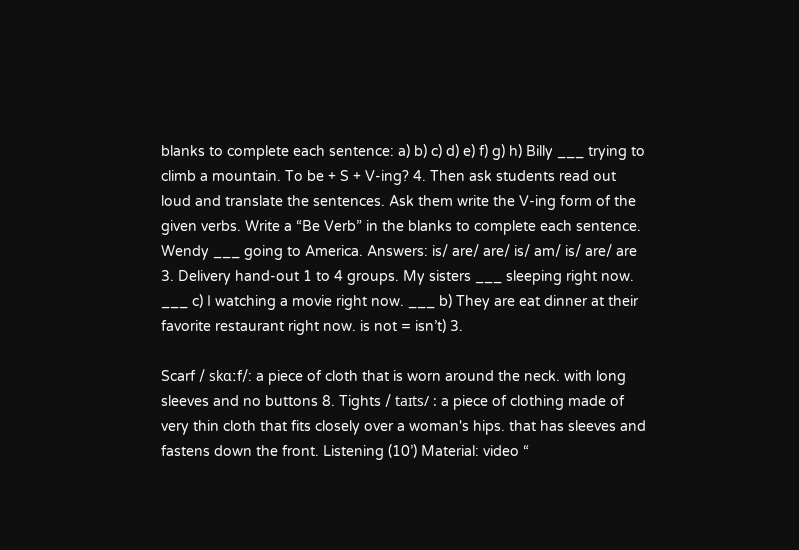blanks to complete each sentence: a) b) c) d) e) f) g) h) Billy ___ trying to climb a mountain. To be + S + V-ing? 4. Then ask students read out loud and translate the sentences. Ask them write the V-ing form of the given verbs. Write a “Be Verb” in the blanks to complete each sentence. Wendy ___ going to America. Answers: is/ are/ are/ is/ am/ is/ are/ are 3. Delivery hand-out 1 to 4 groups. My sisters ___ sleeping right now. ___ c) I watching a movie right now. ___ b) They are eat dinner at their favorite restaurant right now. is not = isn’t) 3.

Scarf / skɑːf/: a piece of cloth that is worn around the neck. with long sleeves and no buttons 8. Tights / taɪts/ : a piece of clothing made of very thin cloth that fits closely over a woman's hips. that has sleeves and fastens down the front. Listening (10’) Material: video “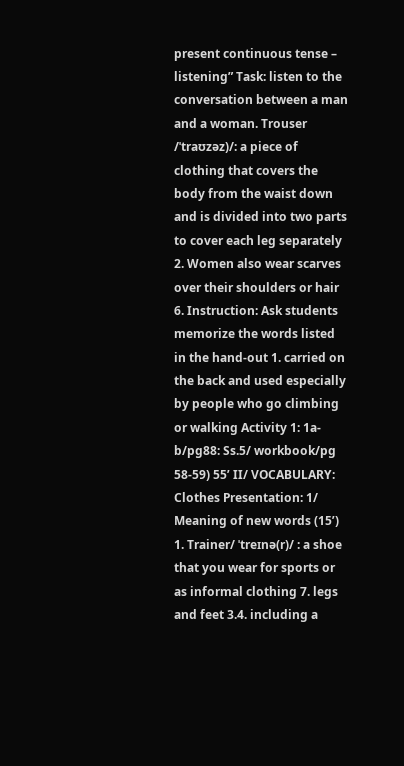present continuous tense – listening” Task: listen to the conversation between a man and a woman. Trouser /ˈtraʊzəz)/: a piece of clothing that covers the body from the waist down and is divided into two parts to cover each leg separately 2. Women also wear scarves over their shoulders or hair 6. Instruction: Ask students memorize the words listed in the hand-out 1. carried on the back and used especially by people who go climbing or walking Activity 1: 1a-b/pg88: Ss.5/ workbook/pg 58-59) 55’ II/ VOCABULARY: Clothes Presentation: 1/ Meaning of new words (15’) 1. Trainer/ ˈtreɪnə(r)/ : a shoe that you wear for sports or as informal clothing 7. legs and feet 3.4. including a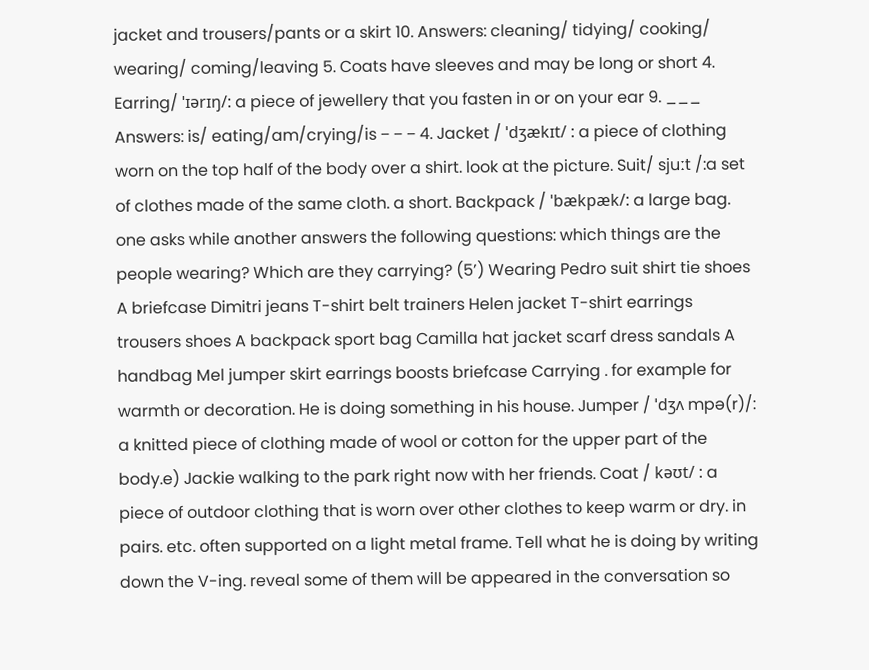jacket and trousers/pants or a skirt 10. Answers: cleaning/ tidying/ cooking/ wearing/ coming/leaving 5. Coats have sleeves and may be long or short 4. Earring/ ˈɪərɪŋ/: a piece of jewellery that you fasten in or on your ear 9. ___ Answers: is/ eating/am/crying/is − − − 4. Jacket / ˈdʒækɪt/ : a piece of clothing worn on the top half of the body over a shirt. look at the picture. Suit/ sjuːt /:a set of clothes made of the same cloth. a short. Backpack / ˈbækpæk/: a large bag. one asks while another answers the following questions: which things are the people wearing? Which are they carrying? (5’) Wearing Pedro suit shirt tie shoes A briefcase Dimitri jeans T-shirt belt trainers Helen jacket T-shirt earrings trousers shoes A backpack sport bag Camilla hat jacket scarf dress sandals A handbag Mel jumper skirt earrings boosts briefcase Carrying . for example for warmth or decoration. He is doing something in his house. Jumper / ˈdʒʌ mpə(r)/: a knitted piece of clothing made of wool or cotton for the upper part of the body.e) Jackie walking to the park right now with her friends. Coat / kəʊt/ : a piece of outdoor clothing that is worn over other clothes to keep warm or dry. in pairs. etc. often supported on a light metal frame. Tell what he is doing by writing down the V-ing. reveal some of them will be appeared in the conversation so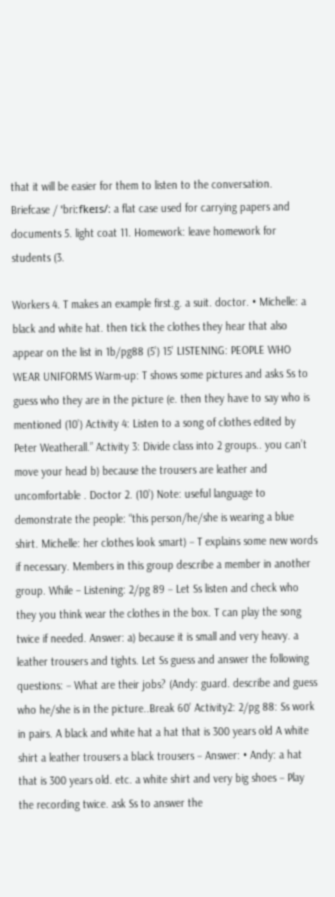that it will be easier for them to listen to the conversation. Briefcase / ˈbriːfkeɪs/: a flat case used for carrying papers and documents 5. light coat 11. Homework: leave homework for students (3.

Workers 4. T makes an example first.g. a suit. doctor. • Michelle: a black and white hat. then tick the clothes they hear that also appear on the list in 1b/pg88 (5’) 15’ LISTENING: PEOPLE WHO WEAR UNIFORMS Warm-up: T shows some pictures and asks Ss to guess who they are in the picture (e. then they have to say who is mentioned (10’) Activity 4: Listen to a song of clothes edited by Peter Weatherall.” Activity 3: Divide class into 2 groups.. you can’t move your head b) because the trousers are leather and uncomfortable . Doctor 2. (10’) Note: useful language to demonstrate the people: “this person/he/she is wearing a blue shirt. Michelle: her clothes look smart) − T explains some new words if necessary. Members in this group describe a member in another group. While – Listening: 2/pg 89 − Let Ss listen and check who they you think wear the clothes in the box. T can play the song twice if needed. Answer: a) because it is small and very heavy. a leather trousers and tights. Let Ss guess and answer the following questions: − What are their jobs? (Andy: guard. describe and guess who he/she is in the picture..Break 60’ Activity2: 2/pg 88: Ss work in pairs. A black and white hat a hat that is 300 years old A white shirt a leather trousers a black trousers − Answer: • Andy: a hat that is 300 years old. etc. a white shirt and very big shoes − Play the recording twice. ask Ss to answer the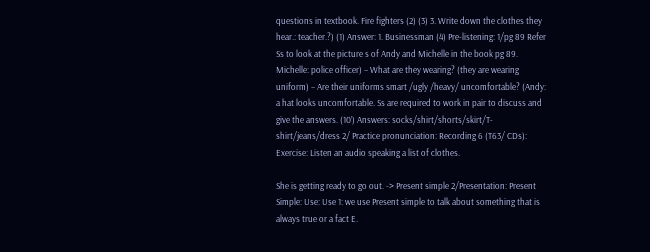questions in textbook. Fire fighters (2) (3) 3. Write down the clothes they hear.: teacher.?) (1) Answer: 1. Businessman (4) Pre-listening: 1/pg 89 Refer Ss to look at the picture s of Andy and Michelle in the book pg 89. Michelle: police officer) − What are they wearing? (they are wearing uniform) − Are their uniforms smart /ugly /heavy/ uncomfortable? (Andy: a hat looks uncomfortable. Ss are required to work in pair to discuss and give the answers. (10’) Answers: socks/shirt/shorts/skirt/T-shirt/jeans/dress 2/ Practice pronunciation: Recording 6 (T63/ CDs): Exercise: Listen an audio speaking a list of clothes.

She is getting ready to go out. -> Present simple 2/Presentation: Present Simple: Use: Use 1: we use Present simple to talk about something that is always true or a fact E.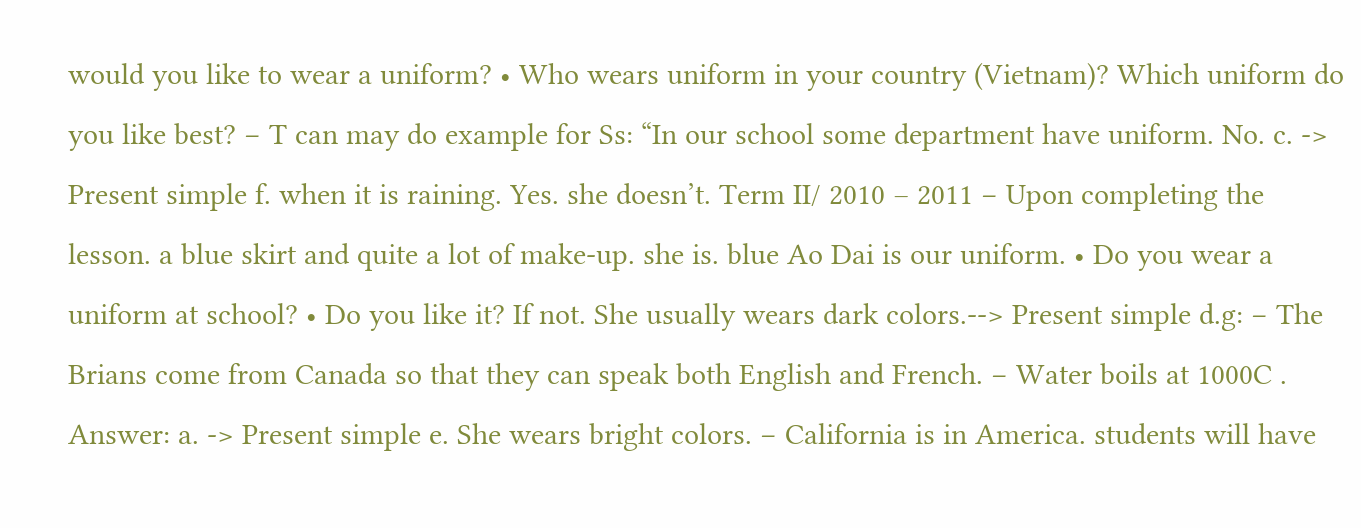would you like to wear a uniform? • Who wears uniform in your country (Vietnam)? Which uniform do you like best? − T can may do example for Ss: “In our school some department have uniform. No. c. -> Present simple f. when it is raining. Yes. she doesn’t. Term II/ 2010 – 2011 − Upon completing the lesson. a blue skirt and quite a lot of make-up. she is. blue Ao Dai is our uniform. • Do you wear a uniform at school? • Do you like it? If not. She usually wears dark colors.--> Present simple d.g: − The Brians come from Canada so that they can speak both English and French. − Water boils at 1000C . Answer: a. -> Present simple e. She wears bright colors. − California is in America. students will have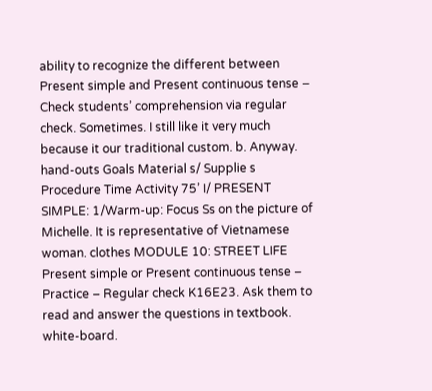ability to recognize the different between Present simple and Present continuous tense − Check students’ comprehension via regular check. Sometimes. I still like it very much because it our traditional custom. b. Anyway. hand-outs Goals Material s/ Supplie s Procedure Time Activity 75’ I/ PRESENT SIMPLE: 1/Warm-up: Focus Ss on the picture of Michelle. It is representative of Vietnamese woman. clothes MODULE 10: STREET LIFE Present simple or Present continuous tense – Practice – Regular check K16E23. Ask them to read and answer the questions in textbook. white-board.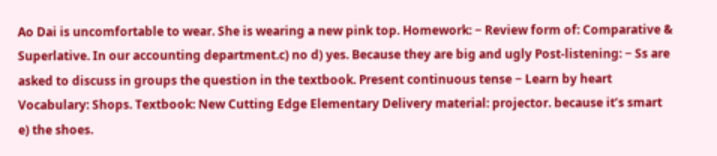Ao Dai is uncomfortable to wear. She is wearing a new pink top. Homework: − Review form of: Comparative & Superlative. In our accounting department.c) no d) yes. Because they are big and ugly Post-listening: − Ss are asked to discuss in groups the question in the textbook. Present continuous tense − Learn by heart Vocabulary: Shops. Textbook: New Cutting Edge Elementary Delivery material: projector. because it’s smart e) the shoes.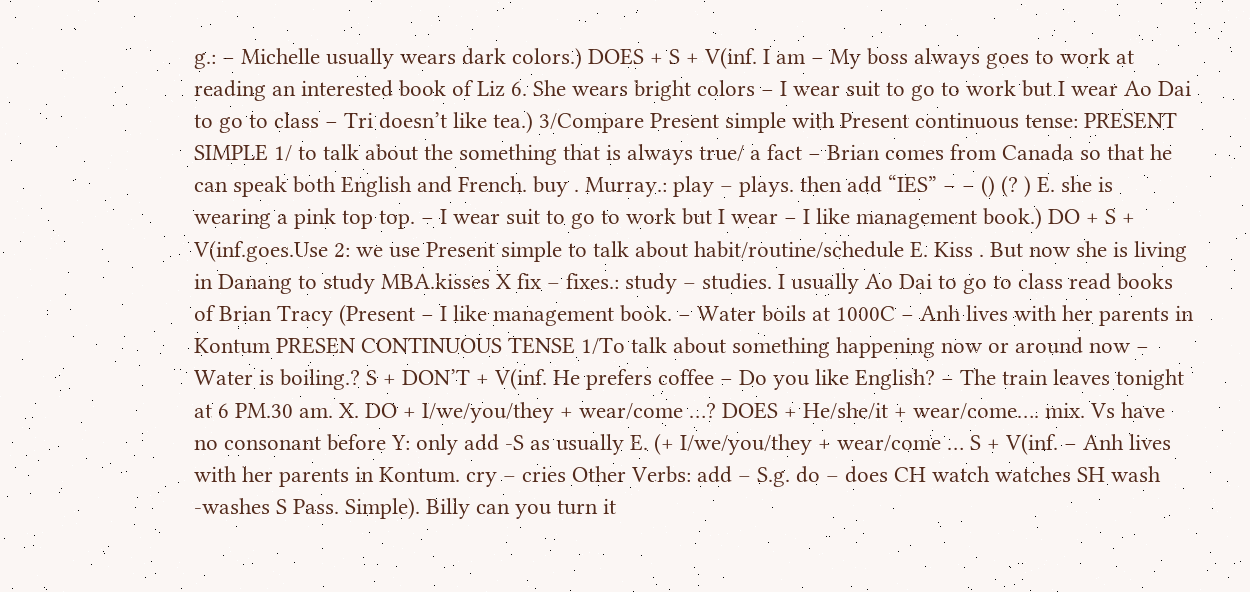g.: − Michelle usually wears dark colors.) DOES + S + V(inf. I am − My boss always goes to work at reading an interested book of Liz 6. She wears bright colors − I wear suit to go to work but I wear Ao Dai to go to class − Tri doesn’t like tea.) 3/Compare Present simple with Present continuous tense: PRESENT SIMPLE 1/ to talk about the something that is always true/ a fact − Brian comes from Canada so that he can speak both English and French. buy . Murray.: play – plays. then add “IES” − − () (? ) E. she is wearing a pink top top. − I wear suit to go to work but I wear − I like management book.) DO + S + V(inf.goes.Use 2: we use Present simple to talk about habit/routine/schedule E. Kiss . But now she is living in Danang to study MBA.kisses X fix – fixes.: study – studies. I usually Ao Dai to go to class read books of Brian Tracy (Present − I like management book. − Water boils at 1000C − Anh lives with her parents in Kontum PRESEN CONTINUOUS TENSE 1/To talk about something happening now or around now − Water is boiling.? S + DON’T + V(inf. He prefers coffee − Do you like English? − The train leaves tonight at 6 PM.30 am. X. DO + I/we/you/they + wear/come …? DOES + He/she/it + wear/come…. mix. Vs have no consonant before Y: only add -S as usually E. (+ I/we/you/they + wear/come … S + V(inf. − Anh lives with her parents in Kontum. cry – cries Other Verbs: add – S.g. do – does CH watch watches SH wash -washes S Pass. Simple). Billy can you turn it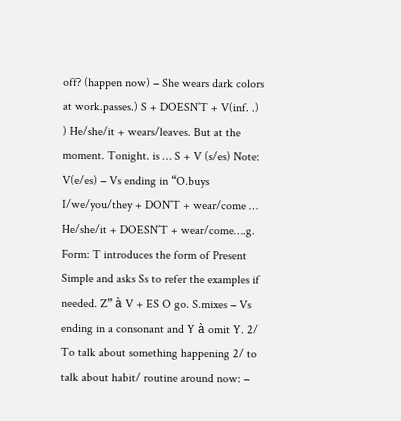off? (happen now) − She wears dark colors at work.passes.) S + DOESN’T + V(inf. .) ) He/she/it + wears/leaves. But at the moment. Tonight. is … S + V (s/es) Note: V(e/es) − Vs ending in “O.buys I/we/you/they + DON’T + wear/come … He/she/it + DOESN’T + wear/come….g. Form: T introduces the form of Present Simple and asks Ss to refer the examples if needed. Z” à V + ES O go. S.mixes − Vs ending in a consonant and Y à omit Y. 2/ To talk about something happening 2/ to talk about habit/ routine around now: −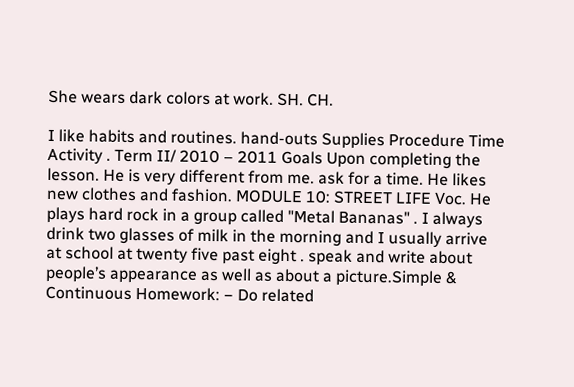She wears dark colors at work. SH. CH.

I like habits and routines. hand-outs Supplies Procedure Time Activity . Term II/ 2010 – 2011 Goals Upon completing the lesson. He is very different from me. ask for a time. He likes new clothes and fashion. MODULE 10: STREET LIFE Voc. He plays hard rock in a group called "Metal Bananas" . I always drink two glasses of milk in the morning and I usually arrive at school at twenty five past eight . speak and write about people’s appearance as well as about a picture.Simple & Continuous Homework: − Do related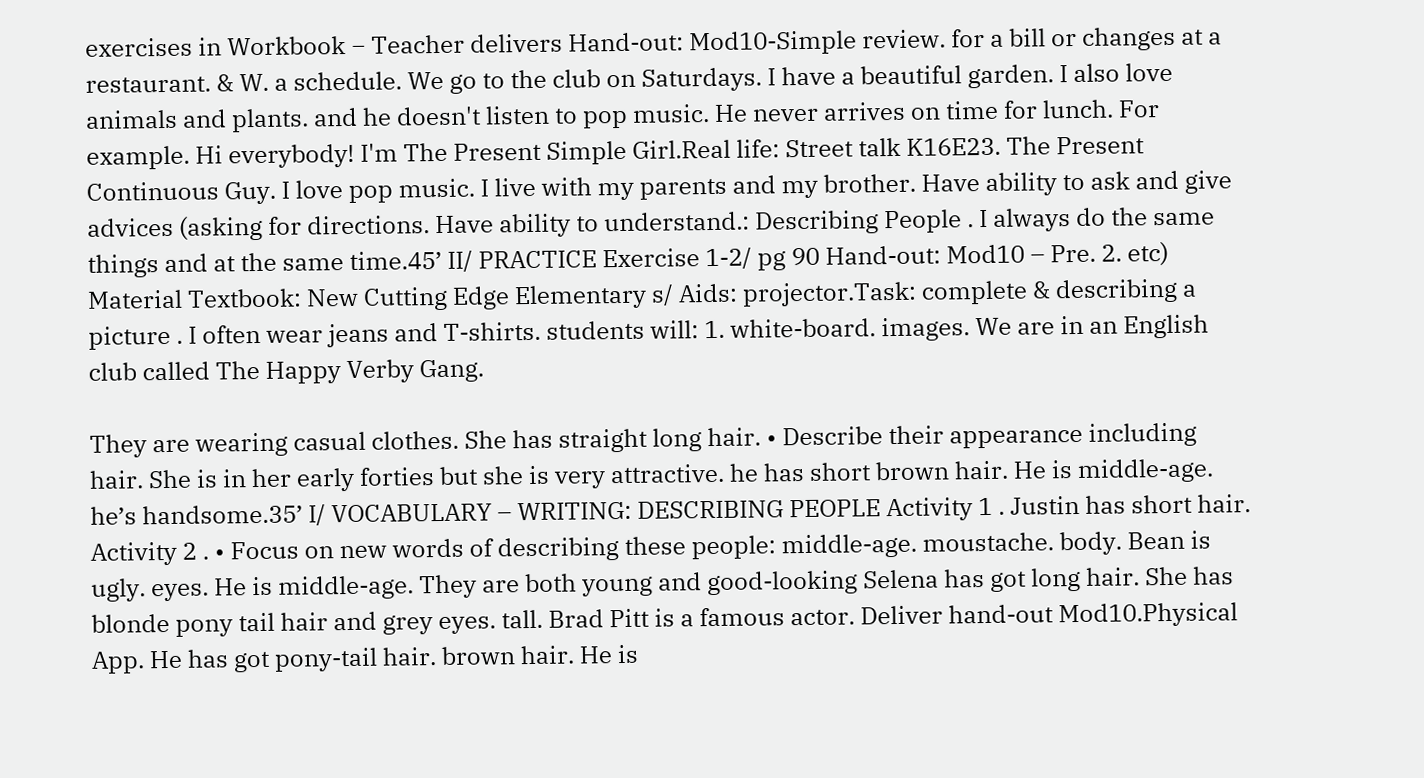exercises in Workbook − Teacher delivers Hand-out: Mod10-Simple review. for a bill or changes at a restaurant. & W. a schedule. We go to the club on Saturdays. I have a beautiful garden. I also love animals and plants. and he doesn't listen to pop music. He never arrives on time for lunch. For example. Hi everybody! I'm The Present Simple Girl.Real life: Street talk K16E23. The Present Continuous Guy. I love pop music. I live with my parents and my brother. Have ability to ask and give advices (asking for directions. Have ability to understand.: Describing People . I always do the same things and at the same time.45’ II/ PRACTICE Exercise 1-2/ pg 90 Hand-out: Mod10 – Pre. 2. etc) Material Textbook: New Cutting Edge Elementary s/ Aids: projector.Task: complete & describing a picture . I often wear jeans and T-shirts. students will: 1. white-board. images. We are in an English club called The Happy Verby Gang.

They are wearing casual clothes. She has straight long hair. • Describe their appearance including hair. She is in her early forties but she is very attractive. he has short brown hair. He is middle-age. he’s handsome.35’ I/ VOCABULARY – WRITING: DESCRIBING PEOPLE Activity 1 . Justin has short hair. Activity 2 . • Focus on new words of describing these people: middle-age. moustache. body. Bean is ugly. eyes. He is middle-age. They are both young and good-looking Selena has got long hair. She has blonde pony tail hair and grey eyes. tall. Brad Pitt is a famous actor. Deliver hand-out Mod10.Physical App. He has got pony-tail hair. brown hair. He is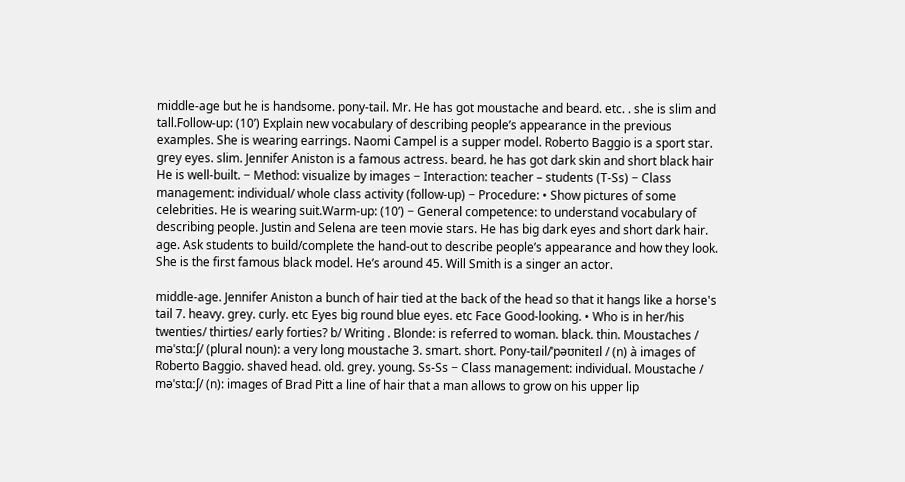middle-age but he is handsome. pony-tail. Mr. He has got moustache and beard. etc. . she is slim and tall.Follow-up: (10’) Explain new vocabulary of describing people’s appearance in the previous examples. She is wearing earrings. Naomi Campel is a supper model. Roberto Baggio is a sport star. grey eyes. slim. Jennifer Aniston is a famous actress. beard. he has got dark skin and short black hair He is well-built. − Method: visualize by images − Interaction: teacher – students (T-Ss) − Class management: individual/ whole class activity (follow-up) − Procedure: • Show pictures of some celebrities. He is wearing suit.Warm-up: (10’) − General competence: to understand vocabulary of describing people. Justin and Selena are teen movie stars. He has big dark eyes and short dark hair. age. Ask students to build/complete the hand-out to describe people’s appearance and how they look. She is the first famous black model. He’s around 45. Will Smith is a singer an actor.

middle-age. Jennifer Aniston a bunch of hair tied at the back of the head so that it hangs like a horse's tail 7. heavy. grey. curly. etc Eyes big round blue eyes. etc Face Good-looking. • Who is in her/his twenties/ thirties/ early forties? b/ Writing . Blonde: is referred to woman. black. thin. Moustaches / məˈstɑːʃ/ (plural noun): a very long moustache 3. smart. short. Pony-tail/ˈpəʊniteɪl / (n) à images of Roberto Baggio. shaved head. old. grey. young. Ss-Ss − Class management: individual. Moustache / məˈstɑːʃ/ (n): images of Brad Pitt a line of hair that a man allows to grow on his upper lip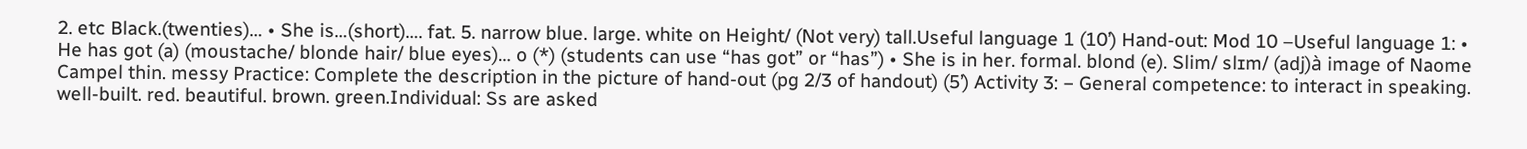2. etc Black.(twenties)… • She is…(short)…. fat. 5. narrow blue. large. white on Height/ (Not very) tall.Useful language 1 (10’) Hand-out: Mod 10 –Useful language 1: • He has got (a) (moustache/ blonde hair/ blue eyes)… o (*) (students can use “has got” or “has”) • She is in her. formal. blond (e). Slim/ slɪm/ (adj)à image of Naome Campel thin. messy Practice: Complete the description in the picture of hand-out (pg 2/3 of handout) (5’) Activity 3: − General competence: to interact in speaking. well-built. red. beautiful. brown. green.Individual: Ss are asked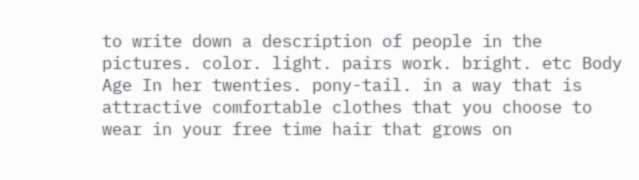to write down a description of people in the pictures. color. light. pairs work. bright. etc Body Age In her twenties. pony-tail. in a way that is attractive comfortable clothes that you choose to wear in your free time hair that grows on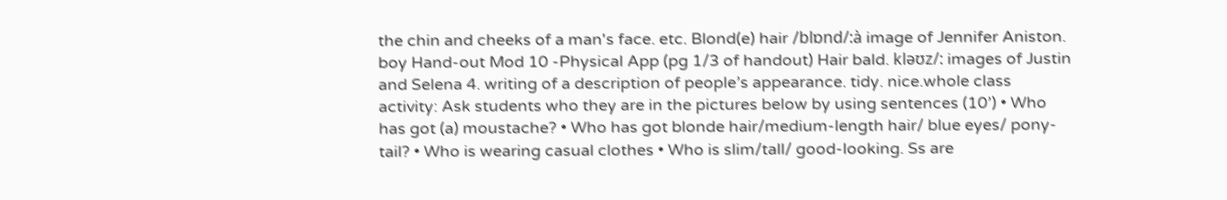the chin and cheeks of a man's face. etc. Blond(e) hair /blɒnd/:à image of Jennifer Aniston. boy Hand-out Mod 10 -Physical App (pg 1/3 of handout) Hair bald. kləʊz/: images of Justin and Selena 4. writing of a description of people’s appearance. tidy. nice.whole class activity: Ask students who they are in the pictures below by using sentences (10’) • Who has got (a) moustache? • Who has got blonde hair/medium-length hair/ blue eyes/ pony-tail? • Who is wearing casual clothes • Who is slim/tall/ good-looking. Ss are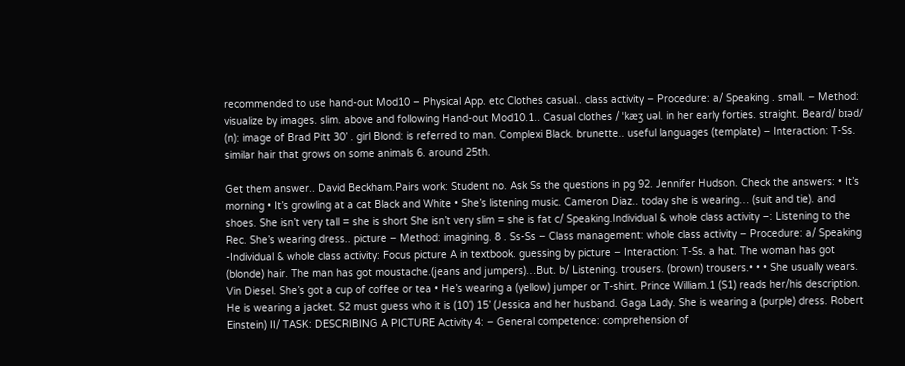recommended to use hand-out Mod10 – Physical App. etc Clothes casual.. class activity − Procedure: a/ Speaking . small. − Method: visualize by images. slim. above and following Hand-out Mod10.1.. Casual clothes / ˈkæʒ uəl. in her early forties. straight. Beard/ bɪəd/ (n): image of Brad Pitt 30’ . girl Blond: is referred to man. Complexi Black. brunette.. useful languages (template) − Interaction: T-Ss. similar hair that grows on some animals 6. around 25th.

Get them answer.. David Beckham.Pairs work: Student no. Ask Ss the questions in pg 92. Jennifer Hudson. Check the answers: • It’s morning • It’s growling at a cat Black and White • She’s listening music. Cameron Diaz.. today she is wearing… (suit and tie). and shoes. She isn’t very tall = she is short She isn’t very slim = she is fat c/ Speaking.Individual & whole class activity –: Listening to the Rec. She’s wearing dress.. picture − Method: imagining. 8 . Ss-Ss − Class management: whole class activity − Procedure: a/ Speaking -Individual & whole class activity: Focus picture A in textbook. guessing by picture − Interaction: T-Ss. a hat. The woman has got (blonde) hair. The man has got moustache.(jeans and jumpers)…But. b/ Listening. trousers. (brown) trousers.• • • She usually wears. Vin Diesel. She’s got a cup of coffee or tea • He’s wearing a (yellow) jumper or T-shirt. Prince William.1 (S1) reads her/his description. He is wearing a jacket. S2 must guess who it is (10’) 15’ (Jessica and her husband. Gaga Lady. She is wearing a (purple) dress. Robert Einstein) II/ TASK: DESCRIBING A PICTURE Activity 4: − General competence: comprehension of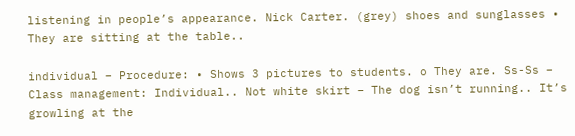listening in people’s appearance. Nick Carter. (grey) shoes and sunglasses • They are sitting at the table..

individual − Procedure: • Shows 3 pictures to students. o They are. Ss-Ss − Class management: Individual.. Not white skirt − The dog isn’t running.. It’s growling at the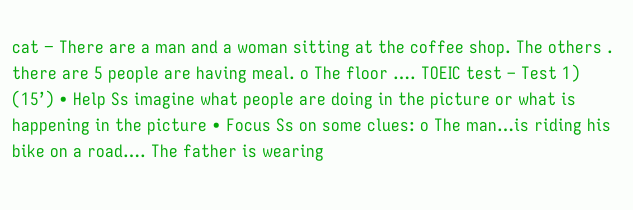cat − There are a man and a woman sitting at the coffee shop. The others . there are 5 people are having meal. o The floor …. TOEIC test – Test 1) (15’) • Help Ss imagine what people are doing in the picture or what is happening in the picture • Focus Ss on some clues: o The man…is riding his bike on a road…. The father is wearing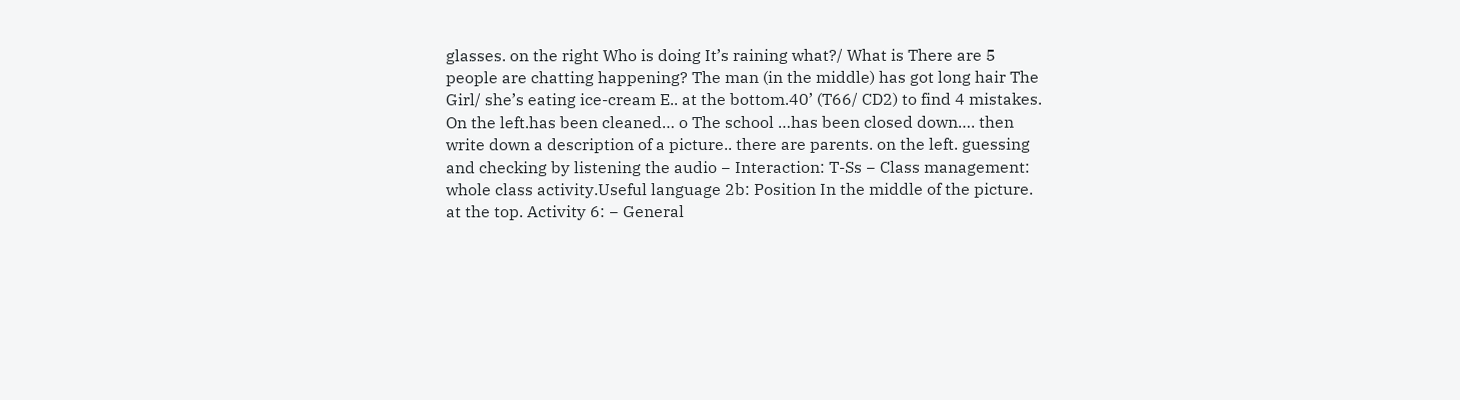glasses. on the right Who is doing It’s raining what?/ What is There are 5 people are chatting happening? The man (in the middle) has got long hair The Girl/ she’s eating ice-cream E.. at the bottom.40’ (T66/ CD2) to find 4 mistakes. On the left.has been cleaned… o The school …has been closed down…. then write down a description of a picture.. there are parents. on the left. guessing and checking by listening the audio − Interaction: T-Ss − Class management: whole class activity.Useful language 2b: Position In the middle of the picture. at the top. Activity 6: − General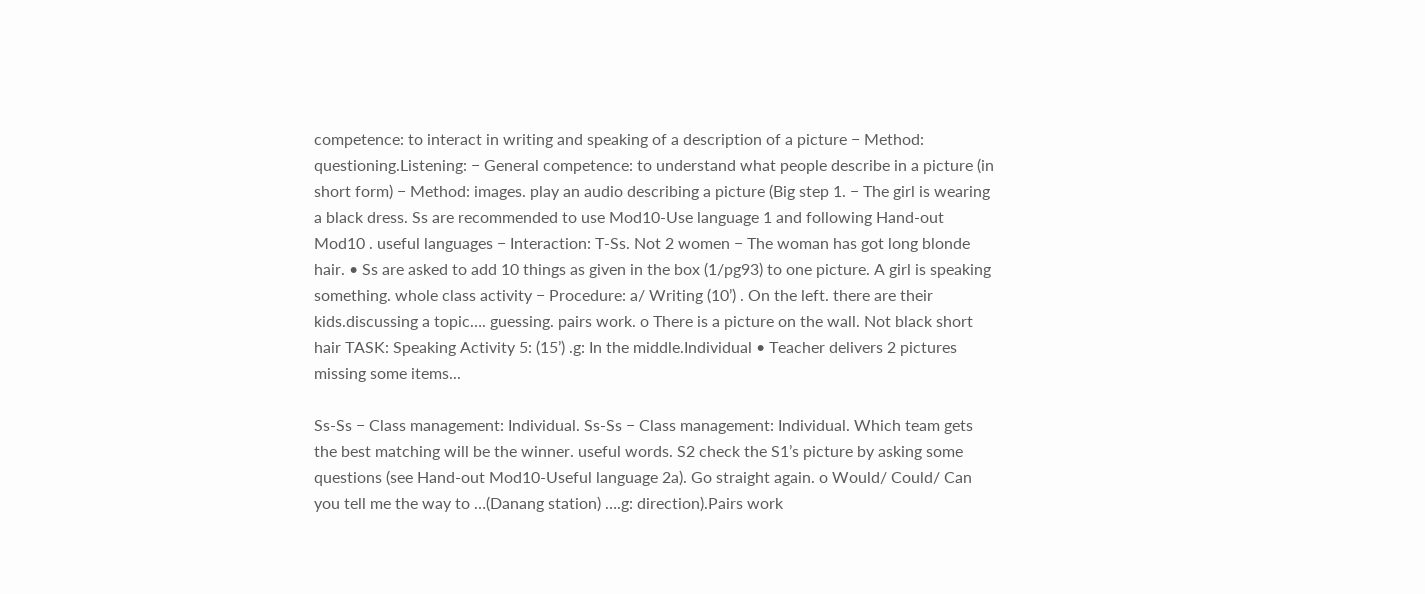competence: to interact in writing and speaking of a description of a picture − Method: questioning.Listening: − General competence: to understand what people describe in a picture (in short form) − Method: images. play an audio describing a picture (Big step 1. − The girl is wearing a black dress. Ss are recommended to use Mod10-Use language 1 and following Hand-out Mod10 . useful languages − Interaction: T-Ss. Not 2 women − The woman has got long blonde hair. • Ss are asked to add 10 things as given in the box (1/pg93) to one picture. A girl is speaking something. whole class activity − Procedure: a/ Writing (10’) . On the left. there are their kids.discussing a topic…. guessing. pairs work. o There is a picture on the wall. Not black short hair TASK: Speaking Activity 5: (15’) .g: In the middle.Individual • Teacher delivers 2 pictures missing some items...

Ss-Ss − Class management: Individual. Ss-Ss − Class management: Individual. Which team gets the best matching will be the winner. useful words. S2 check the S1’s picture by asking some questions (see Hand-out Mod10-Useful language 2a). Go straight again. o Would/ Could/ Can you tell me the way to …(Danang station) ….g: direction).Pairs work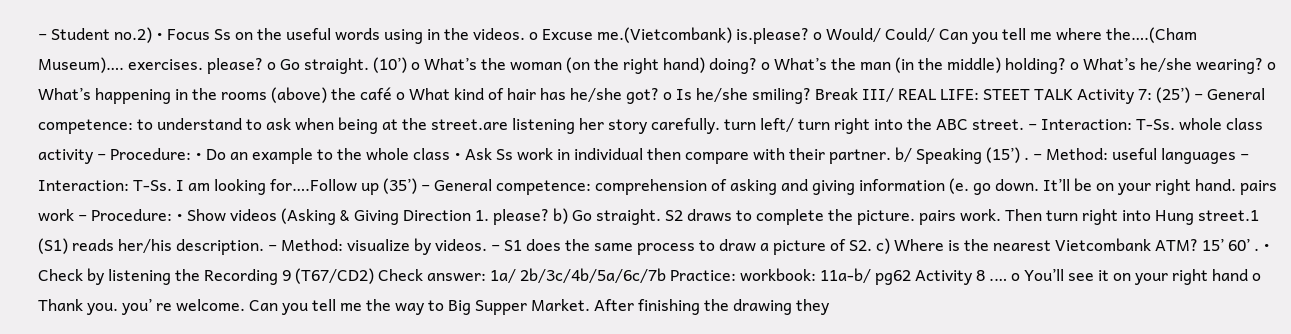− Student no.2) • Focus Ss on the useful words using in the videos. o Excuse me.(Vietcombank) is.please? o Would/ Could/ Can you tell me where the….(Cham Museum)…. exercises. please? o Go straight. (10’) o What’s the woman (on the right hand) doing? o What’s the man (in the middle) holding? o What’s he/she wearing? o What’s happening in the rooms (above) the café o What kind of hair has he/she got? o Is he/she smiling? Break III/ REAL LIFE: STEET TALK Activity 7: (25’) − General competence: to understand to ask when being at the street.are listening her story carefully. turn left/ turn right into the ABC street. − Interaction: T-Ss. whole class activity − Procedure: • Do an example to the whole class • Ask Ss work in individual then compare with their partner. b/ Speaking (15’) . − Method: useful languages − Interaction: T-Ss. I am looking for….Follow up (35’) − General competence: comprehension of asking and giving information (e. go down. It’ll be on your right hand. pairs work − Procedure: • Show videos (Asking & Giving Direction 1. please? b) Go straight. S2 draws to complete the picture. pairs work. Then turn right into Hung street.1 (S1) reads her/his description. − Method: visualize by videos. − S1 does the same process to draw a picture of S2. c) Where is the nearest Vietcombank ATM? 15’ 60’ . • Check by listening the Recording 9 (T67/CD2) Check answer: 1a/ 2b/3c/4b/5a/6c/7b Practice: workbook: 11a-b/ pg62 Activity 8 .… o You’ll see it on your right hand o Thank you. you’ re welcome. Can you tell me the way to Big Supper Market. After finishing the drawing they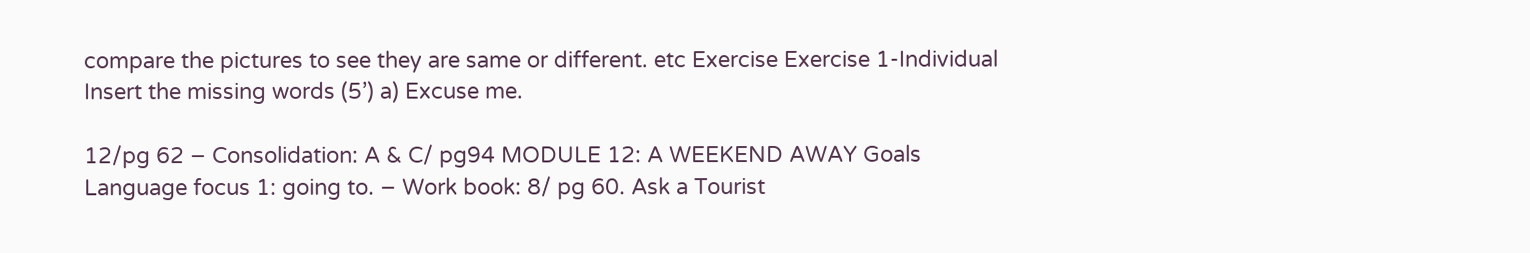compare the pictures to see they are same or different. etc Exercise Exercise 1-Individual Insert the missing words (5’) a) Excuse me.

12/pg 62 − Consolidation: A & C/ pg94 MODULE 12: A WEEKEND AWAY Goals Language focus 1: going to. − Work book: 8/ pg 60. Ask a Tourist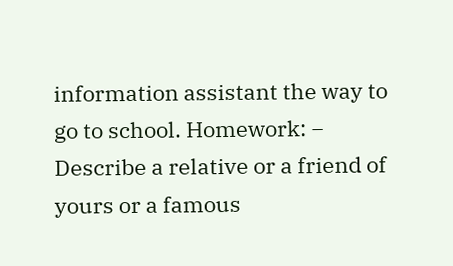information assistant the way to go to school. Homework: − Describe a relative or a friend of yours or a famous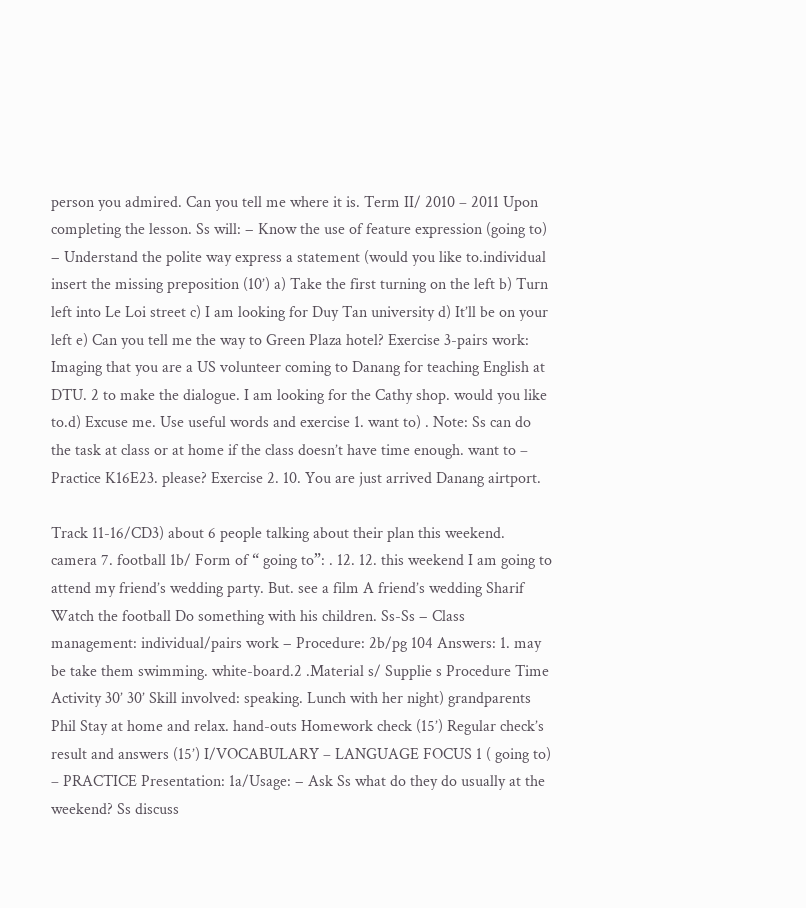person you admired. Can you tell me where it is. Term II/ 2010 – 2011 Upon completing the lesson. Ss will: − Know the use of feature expression (going to) − Understand the polite way express a statement (would you like to.individual insert the missing preposition (10’) a) Take the first turning on the left b) Turn left into Le Loi street c) I am looking for Duy Tan university d) It’ll be on your left e) Can you tell me the way to Green Plaza hotel? Exercise 3-pairs work: Imaging that you are a US volunteer coming to Danang for teaching English at DTU. 2 to make the dialogue. I am looking for the Cathy shop. would you like to.d) Excuse me. Use useful words and exercise 1. want to) . Note: Ss can do the task at class or at home if the class doesn’t have time enough. want to – Practice K16E23. please? Exercise 2. 10. You are just arrived Danang airtport.

Track 11-16/CD3) about 6 people talking about their plan this weekend. camera 7. football 1b/ Form of “ going to”: . 12. 12. this weekend I am going to attend my friend’s wedding party. But. see a film A friend’s wedding Sharif Watch the football Do something with his children. Ss-Ss − Class management: individual/pairs work − Procedure: 2b/pg 104 Answers: 1. may be take them swimming. white-board.2 .Material s/ Supplie s Procedure Time Activity 30’ 30’ Skill involved: speaking. Lunch with her night) grandparents Phil Stay at home and relax. hand-outs Homework check (15’) Regular check’s result and answers (15’) I/VOCABULARY – LANGUAGE FOCUS 1 ( going to) – PRACTICE Presentation: 1a/Usage: − Ask Ss what do they do usually at the weekend? Ss discuss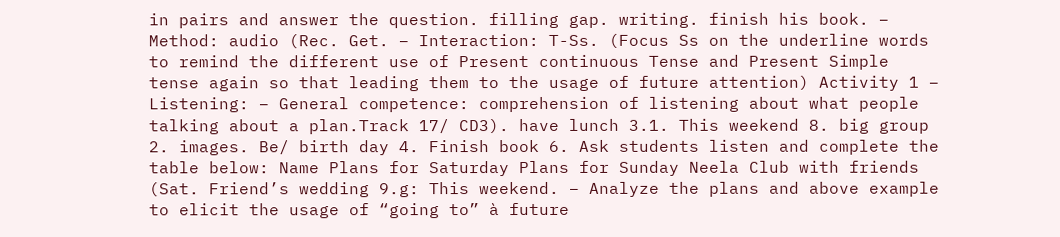in pairs and answer the question. filling gap. writing. finish his book. − Method: audio (Rec. Get. − Interaction: T-Ss. (Focus Ss on the underline words to remind the different use of Present continuous Tense and Present Simple tense again so that leading them to the usage of future attention) Activity 1 – Listening: − General competence: comprehension of listening about what people talking about a plan.Track 17/ CD3). have lunch 3.1. This weekend 8. big group 2. images. Be/ birth day 4. Finish book 6. Ask students listen and complete the table below: Name Plans for Saturday Plans for Sunday Neela Club with friends (Sat. Friend’s wedding 9.g: This weekend. − Analyze the plans and above example to elicit the usage of “going to” à future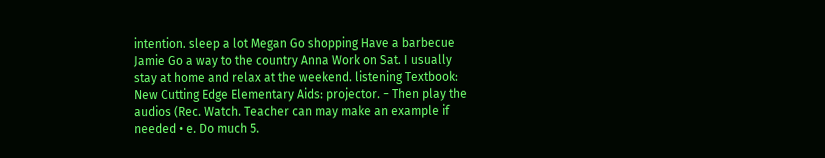intention. sleep a lot Megan Go shopping Have a barbecue Jamie Go a way to the country Anna Work on Sat. I usually stay at home and relax at the weekend. listening Textbook: New Cutting Edge Elementary Aids: projector. − Then play the audios (Rec. Watch. Teacher can may make an example if needed • e. Do much 5.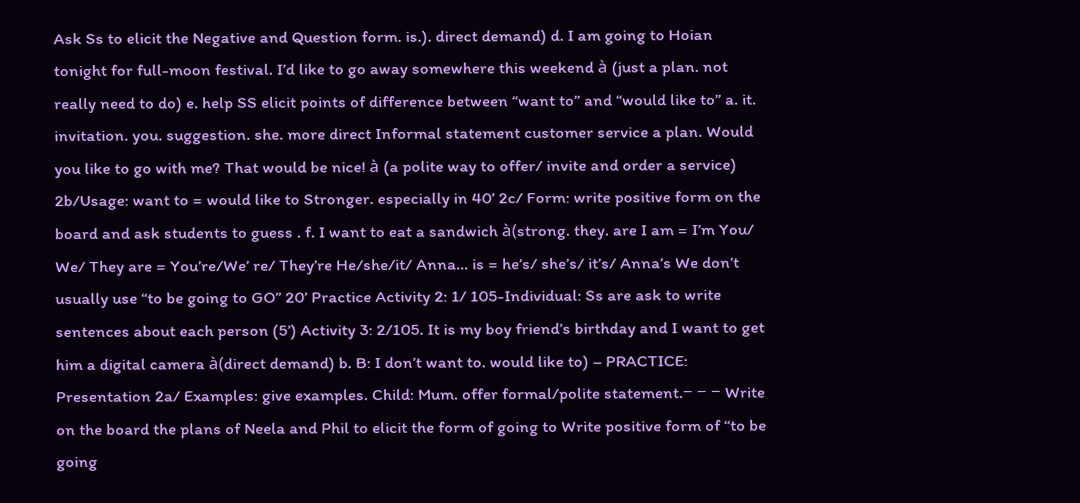Ask Ss to elicit the Negative and Question form. is.). direct demand) d. I am going to Hoian tonight for full-moon festival. I’d like to go away somewhere this weekend à (just a plan. not really need to do) e. help SS elicit points of difference between “want to” and “would like to” a. it. invitation. you. suggestion. she. more direct Informal statement customer service a plan. Would you like to go with me? That would be nice! à (a polite way to offer/ invite and order a service) 2b/Usage: want to = would like to Stronger. especially in 40’ 2c/ Form: write positive form on the board and ask students to guess . f. I want to eat a sandwich à(strong. they. are I am = I’m You/ We/ They are = You’re/We’ re/ They’re He/she/it/ Anna… is = he’s/ she’s/ it’s/ Anna’s We don’t usually use “to be going to GO” 20’ Practice Activity 2: 1/ 105-Individual: Ss are ask to write sentences about each person (5’) Activity 3: 2/105. It is my boy friend’s birthday and I want to get him a digital camera à(direct demand) b. B: I don’t want to. would like to) – PRACTICE: Presentation 2a/ Examples: give examples. Child: Mum. offer formal/polite statement.− − − Write on the board the plans of Neela and Phil to elicit the form of going to Write positive form of “to be going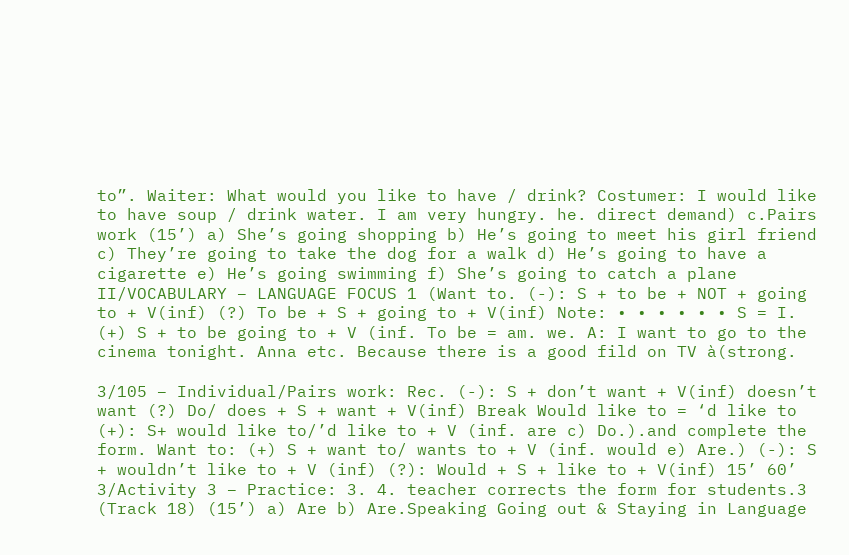to”. Waiter: What would you like to have / drink? Costumer: I would like to have soup / drink water. I am very hungry. he. direct demand) c.Pairs work (15’) a) She’s going shopping b) He’s going to meet his girl friend c) They’re going to take the dog for a walk d) He’s going to have a cigarette e) He’s going swimming f) She’s going to catch a plane II/VOCABULARY – LANGUAGE FOCUS 1 (Want to. (-): S + to be + NOT + going to + V(inf) (?) To be + S + going to + V(inf) Note: • • • • • • S = I. (+) S + to be going to + V (inf. To be = am. we. A: I want to go to the cinema tonight. Anna etc. Because there is a good fild on TV à(strong.

3/105 – Individual/Pairs work: Rec. (-): S + don’t want + V(inf) doesn’t want (?) Do/ does + S + want + V(inf) Break Would like to = ‘d like to (+): S+ would like to/’d like to + V (inf. are c) Do.).and complete the form. Want to: (+) S + want to/ wants to + V (inf. would e) Are.) (-): S + wouldn’t like to + V (inf) (?): Would + S + like to + V(inf) 15’ 60’ 3/Activity 3 – Practice: 3. 4. teacher corrects the form for students.3 (Track 18) (15’) a) Are b) Are.Speaking Going out & Staying in Language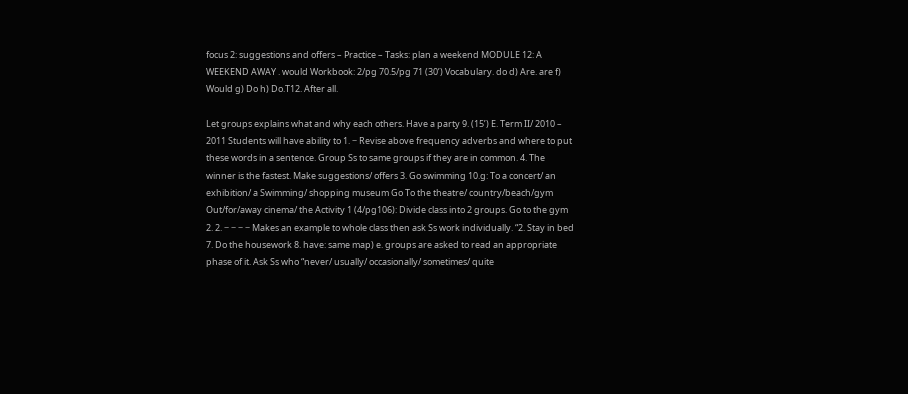focus 2: suggestions and offers – Practice – Tasks: plan a weekend MODULE 12: A WEEKEND AWAY . would Workbook: 2/pg 70.5/pg 71 (30’) Vocabulary. do d) Are. are f) Would g) Do h) Do.T12. After all.

Let groups explains what and why each others. Have a party 9. (15’) E. Term II/ 2010 – 2011 Students will have ability to 1. − Revise above frequency adverbs and where to put these words in a sentence. Group Ss to same groups if they are in common. 4. The winner is the fastest. Make suggestions/ offers 3. Go swimming 10.g: To a concert/ an exhibition/ a Swimming/ shopping museum Go To the theatre/ country/beach/gym Out/for/away cinema/ the Activity 1 (4/pg106): Divide class into 2 groups. Go to the gym 2. 2. − − − − Makes an example to whole class then ask Ss work individually. “2. Stay in bed 7. Do the housework 8. have: same map) e. groups are asked to read an appropriate phase of it. Ask Ss who “never/ usually/ occasionally/ sometimes/ quite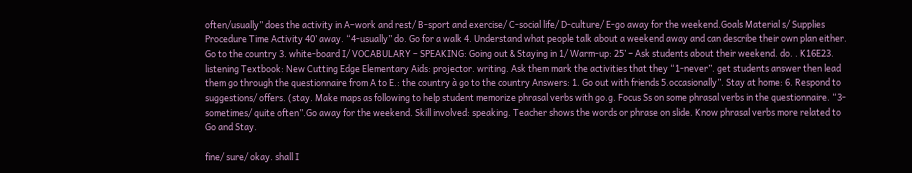often/usually” does the activity in A–work and rest/ B-sport and exercise/ C-social life/ D-culture/ E-go away for the weekend.Goals Material s/ Supplies Procedure Time Activity 40’ away. “4-usually” do. Go for a walk 4. Understand what people talk about a weekend away and can describe their own plan either. Go to the country 3. white-board I/ VOCABULARY – SPEAKING: Going out & Staying in 1/ Warm-up: 25’ − Ask students about their weekend. do. . K16E23. listening Textbook: New Cutting Edge Elementary Aids: projector. writing. Ask them mark the activities that they “1-never”. get students answer then lead them go through the questionnaire from A to E.: the country à go to the country Answers: 1. Go out with friends 5.occasionally”. Stay at home: 6. Respond to suggestions/ offers. (stay. Make maps as following to help student memorize phrasal verbs with go.g. Focus Ss on some phrasal verbs in the questionnaire. “3-sometimes/ quite often”.Go away for the weekend. Skill involved: speaking. Teacher shows the words or phrase on slide. Know phrasal verbs more related to Go and Stay.

fine/ sure/ okay. shall I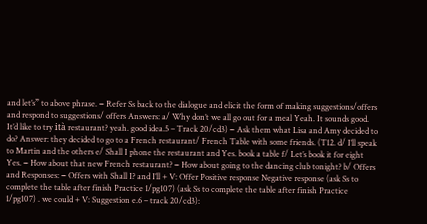and let’s” to above phrase. − Refer Ss back to the dialogue and elicit the form of making suggestions/offers and respond to suggestions/ offers Answers: a/ Why don’t we all go out for a meal Yeah. It sounds good. It’d like to try ità restaurant? yeah. good idea.5 – Track 20/cd3) − Ask them what Lisa and Amy decided to do? Answer: they decided to go to a French restaurant/ French Table with some friends. (T12. d/ I’ll speak to Martin and the others e/ Shall I phone the restaurant and Yes. book a table f/ Let’s book it for eight Yes. − How about that new French restaurant? − How about going to the dancing club tonight? b/ Offers and Responses: − Offers with Shall I? and I’ll + V: Offer Positive response Negative response (ask Ss to complete the table after finish Practice 1/pg107) (ask Ss to complete the table after finish Practice 1/pg107) . we could + V: Suggestion e.6 – track 20/cd3):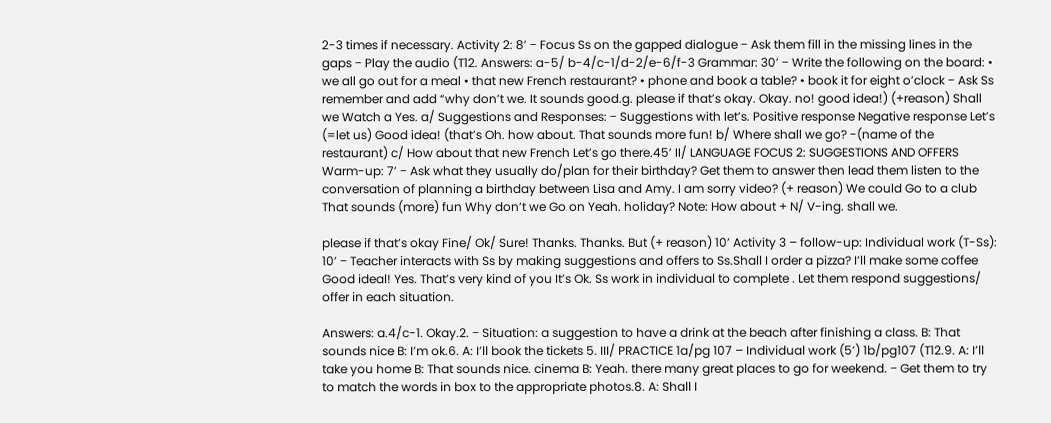2-3 times if necessary. Activity 2: 8’ − Focus Ss on the gapped dialogue − Ask them fill in the missing lines in the gaps − Play the audio (T12. Answers: a-5/ b-4/c-1/d-2/e-6/f-3 Grammar: 30’ − Write the following on the board: • we all go out for a meal • that new French restaurant? • phone and book a table? • book it for eight o’clock − Ask Ss remember and add “why don’t we. It sounds good.g. please if that’s okay. Okay. no! good idea!) (+reason) Shall we Watch a Yes. a/ Suggestions and Responses: − Suggestions with let’s. Positive response Negative response Let’s (=let us) Good idea! (that’s Oh. how about. That sounds more fun! b/ Where shall we go? -(name of the restaurant) c/ How about that new French Let’s go there.45’ II/ LANGUAGE FOCUS 2: SUGGESTIONS AND OFFERS Warm-up: 7’ − Ask what they usually do/plan for their birthday? Get them to answer then lead them listen to the conversation of planning a birthday between Lisa and Amy. I am sorry video? (+ reason) We could Go to a club That sounds (more) fun Why don’t we Go on Yeah. holiday? Note: How about + N/ V-ing. shall we.

please if that’s okay Fine/ Ok/ Sure! Thanks. Thanks. But (+ reason) 10’ Activity 3 – follow-up: Individual work (T-Ss): 10’ − Teacher interacts with Ss by making suggestions and offers to Ss.Shall I order a pizza? I’ll make some coffee Good ideal! Yes. That’s very kind of you It’s Ok. Ss work in individual to complete . Let them respond suggestions/ offer in each situation.

Answers: a.4/c-1. Okay.2. − Situation: a suggestion to have a drink at the beach after finishing a class. B: That sounds nice B: I’m ok.6. A: I’ll book the tickets 5. III/ PRACTICE 1a/pg 107 – Individual work (5’) 1b/pg107 (T12.9. A: I’ll take you home B: That sounds nice. cinema B: Yeah. there many great places to go for weekend. − Get them to try to match the words in box to the appropriate photos.8. A: Shall I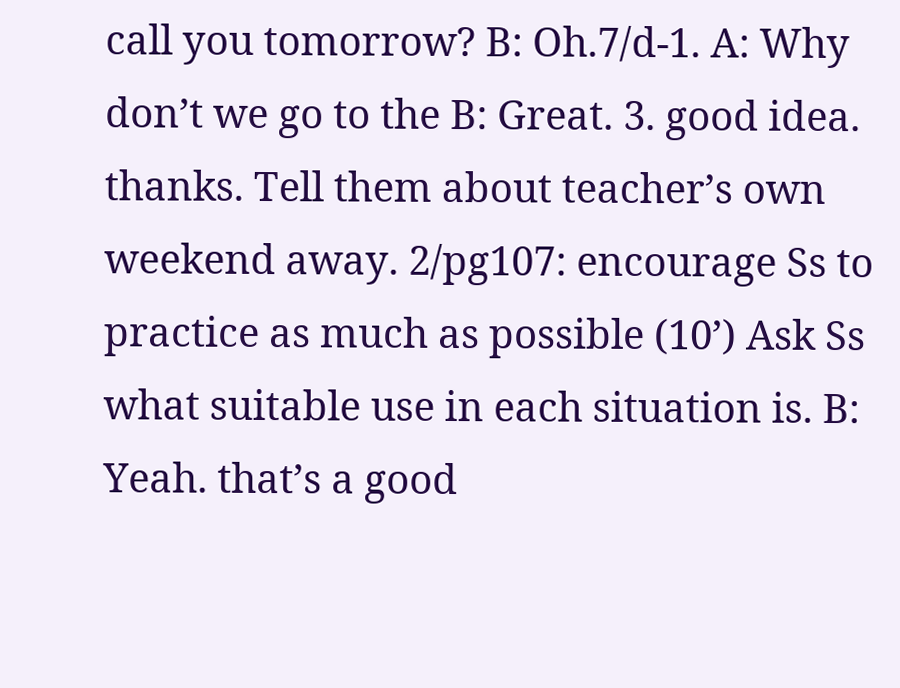call you tomorrow? B: Oh.7/d-1. A: Why don’t we go to the B: Great. 3. good idea. thanks. Tell them about teacher’s own weekend away. 2/pg107: encourage Ss to practice as much as possible (10’) Ask Ss what suitable use in each situation is. B: Yeah. that’s a good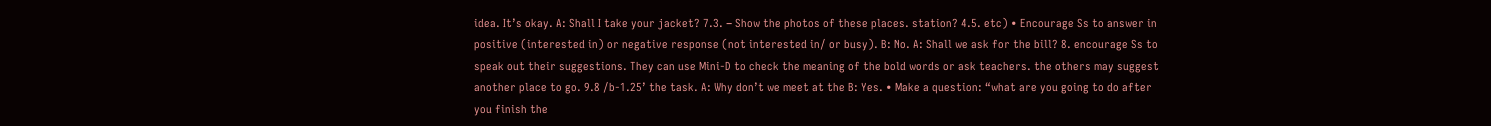idea. It’s okay. A: Shall I take your jacket? 7.3. − Show the photos of these places. station? 4.5. etc) • Encourage Ss to answer in positive (interested in) or negative response (not interested in/ or busy). B: No. A: Shall we ask for the bill? 8. encourage Ss to speak out their suggestions. They can use Mini-D to check the meaning of the bold words or ask teachers. the others may suggest another place to go. 9.8 /b-1.25’ the task. A: Why don’t we meet at the B: Yes. • Make a question: “what are you going to do after you finish the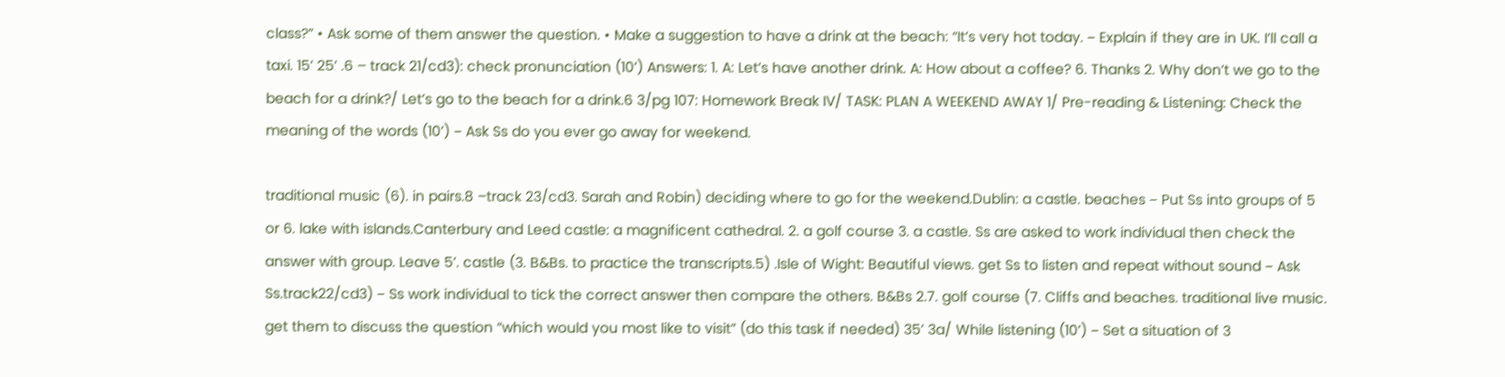class?” • Ask some of them answer the question. • Make a suggestion to have a drink at the beach: “It’s very hot today. − Explain if they are in UK. I’ll call a taxi. 15’ 25’ .6 – track 21/cd3): check pronunciation (10’) Answers: 1. A: Let’s have another drink. A: How about a coffee? 6. Thanks 2. Why don’t we go to the beach for a drink?/ Let’s go to the beach for a drink.6 3/pg 107: Homework Break IV/ TASK: PLAN A WEEKEND AWAY 1/ Pre-reading & Listening: Check the meaning of the words (10’) − Ask Ss do you ever go away for weekend.

traditional music (6). in pairs.8 –track 23/cd3. Sarah and Robin) deciding where to go for the weekend.Dublin: a castle. beaches − Put Ss into groups of 5 or 6. lake with islands.Canterbury and Leed castle: a magnificent cathedral. 2. a golf course 3. a castle. Ss are asked to work individual then check the answer with group. Leave 5’. castle (3. B&Bs. to practice the transcripts.5) .Isle of Wight: Beautiful views. get Ss to listen and repeat without sound − Ask Ss.track22/cd3) − Ss work individual to tick the correct answer then compare the others. B&Bs 2.7. golf course (7. Cliffs and beaches. traditional live music. get them to discuss the question “which would you most like to visit” (do this task if needed) 35’ 3a/ While listening (10’) − Set a situation of 3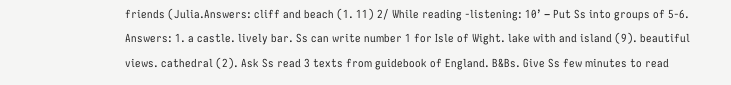friends (Julia.Answers: cliff and beach (1. 11) 2/ While reading -listening: 10’ − Put Ss into groups of 5-6. Answers: 1. a castle. lively bar. Ss can write number 1 for Isle of Wight. lake with and island (9). beautiful views. cathedral (2). Ask Ss read 3 texts from guidebook of England. B&Bs. Give Ss few minutes to read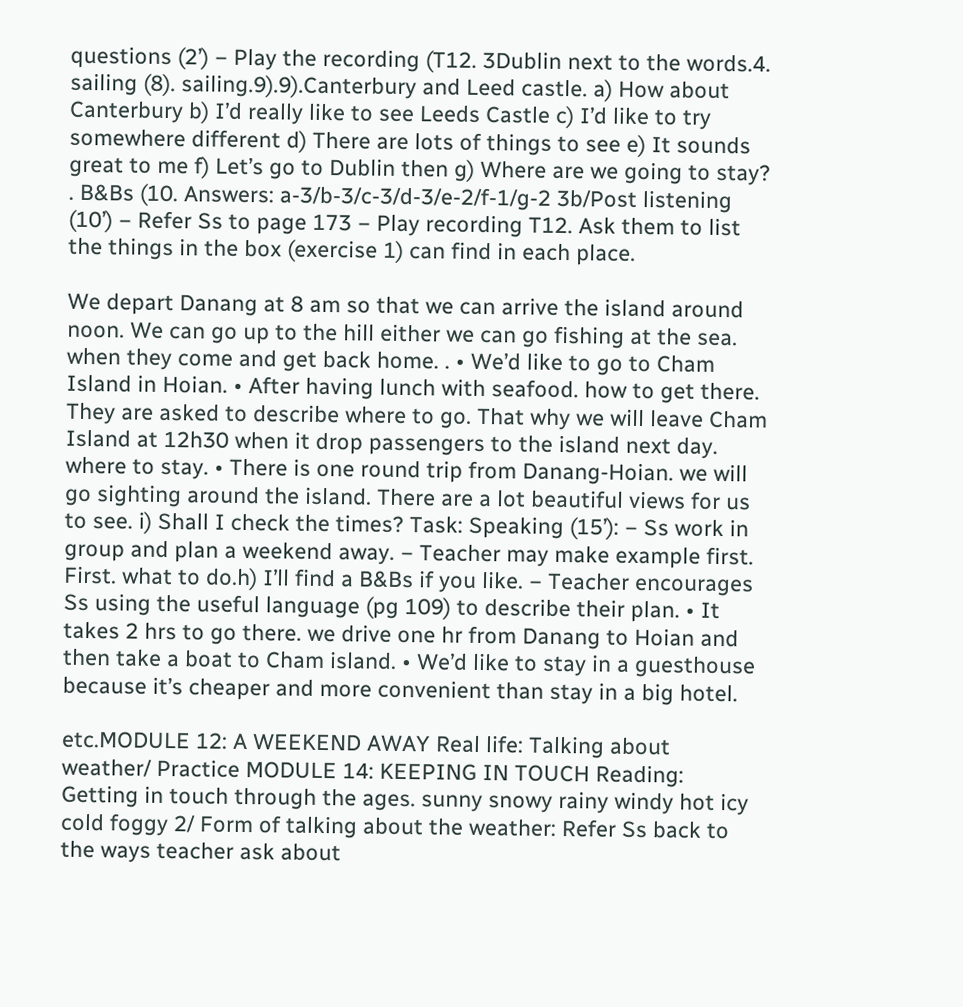questions (2’) − Play the recording (T12. 3Dublin next to the words.4. sailing (8). sailing.9).9).Canterbury and Leed castle. a) How about Canterbury b) I’d really like to see Leeds Castle c) I’d like to try somewhere different d) There are lots of things to see e) It sounds great to me f) Let’s go to Dublin then g) Where are we going to stay? . B&Bs (10. Answers: a-3/b-3/c-3/d-3/e-2/f-1/g-2 3b/Post listening (10’) − Refer Ss to page 173 − Play recording T12. Ask them to list the things in the box (exercise 1) can find in each place.

We depart Danang at 8 am so that we can arrive the island around noon. We can go up to the hill either we can go fishing at the sea. when they come and get back home. . • We’d like to go to Cham Island in Hoian. • After having lunch with seafood. how to get there. They are asked to describe where to go. That why we will leave Cham Island at 12h30 when it drop passengers to the island next day. where to stay. • There is one round trip from Danang-Hoian. we will go sighting around the island. There are a lot beautiful views for us to see. i) Shall I check the times? Task: Speaking (15’): − Ss work in group and plan a weekend away. − Teacher may make example first. First. what to do.h) I’ll find a B&Bs if you like. − Teacher encourages Ss using the useful language (pg 109) to describe their plan. • It takes 2 hrs to go there. we drive one hr from Danang to Hoian and then take a boat to Cham island. • We’d like to stay in a guesthouse because it’s cheaper and more convenient than stay in a big hotel.

etc.MODULE 12: A WEEKEND AWAY Real life: Talking about weather/ Practice MODULE 14: KEEPING IN TOUCH Reading: Getting in touch through the ages. sunny snowy rainy windy hot icy cold foggy 2/ Form of talking about the weather: Refer Ss back to the ways teacher ask about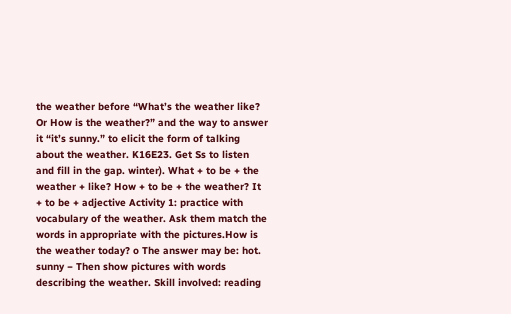the weather before “What’s the weather like? Or How is the weather?” and the way to answer it “it’s sunny.” to elicit the form of talking about the weather. K16E23. Get Ss to listen and fill in the gap. winter). What + to be + the weather + like? How + to be + the weather? It + to be + adjective Activity 1: practice with vocabulary of the weather. Ask them match the words in appropriate with the pictures.How is the weather today? o The answer may be: hot. sunny − Then show pictures with words describing the weather. Skill involved: reading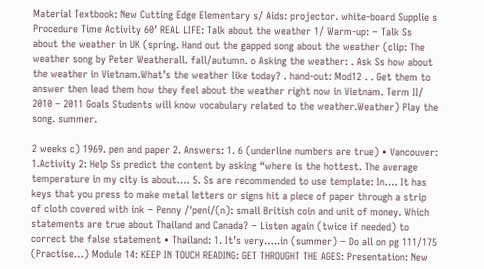Material Textbook: New Cutting Edge Elementary s/ Aids: projector. white-board Supplie s Procedure Time Activity 60’ REAL LIFE: Talk about the weather 1/ Warm-up: − Talk Ss about the weather in UK (spring. Hand out the gapped song about the weather (clip: The weather song by Peter Weatherall. fall/autumn. o Asking the weather: . Ask Ss how about the weather in Vietnam.What’s the weather like today? . hand-out: Mod12 . . Get them to answer then lead them how they feel about the weather right now in Vietnam. Term II/ 2010 – 2011 Goals Students will know vocabulary related to the weather.Weather) Play the song. summer.

2 weeks c) 1969. pen and paper 2. Answers: 1. 6 (underline numbers are true) • Vancouver: 1.Activity 2: Help Ss predict the content by asking “where is the hottest. The average temperature in my city is about…. 5. Ss are recommended to use template: In…. It has keys that you press to make metal letters or signs hit a piece of paper through a strip of cloth covered with ink − Penny /'peni/(n): small British coin and unit of money. Which statements are true about Thailand and Canada? − Listen again (twice if needed) to correct the false statement • Thailand: 1. It’s very…..in (summer) − Do all on pg 111/175 (Practise…) Module 14: KEEP IN TOUCH READING: GET THROUGHT THE AGES: Presentation: New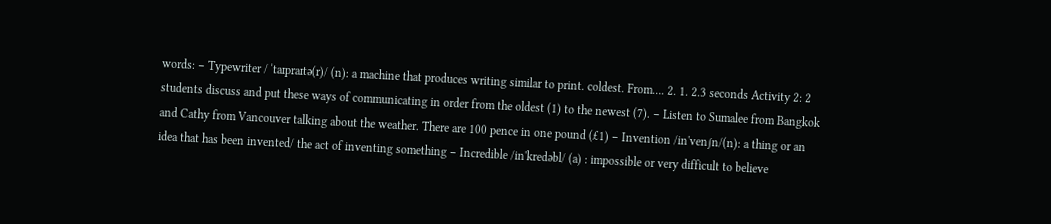words: − Typewriter / ˈtaɪpraɪtə(r)/ (n): a machine that produces writing similar to print. coldest. From…. 2. 1. 2.3 seconds Activity 2: 2 students discuss and put these ways of communicating in order from the oldest (1) to the newest (7). − Listen to Sumalee from Bangkok and Cathy from Vancouver talking about the weather. There are 100 pence in one pound (£1) − Invention /in'ven∫n/(n): a thing or an idea that has been invented/ the act of inventing something − Incredible /in'kredəbl/ (a) : impossible or very difficult to believe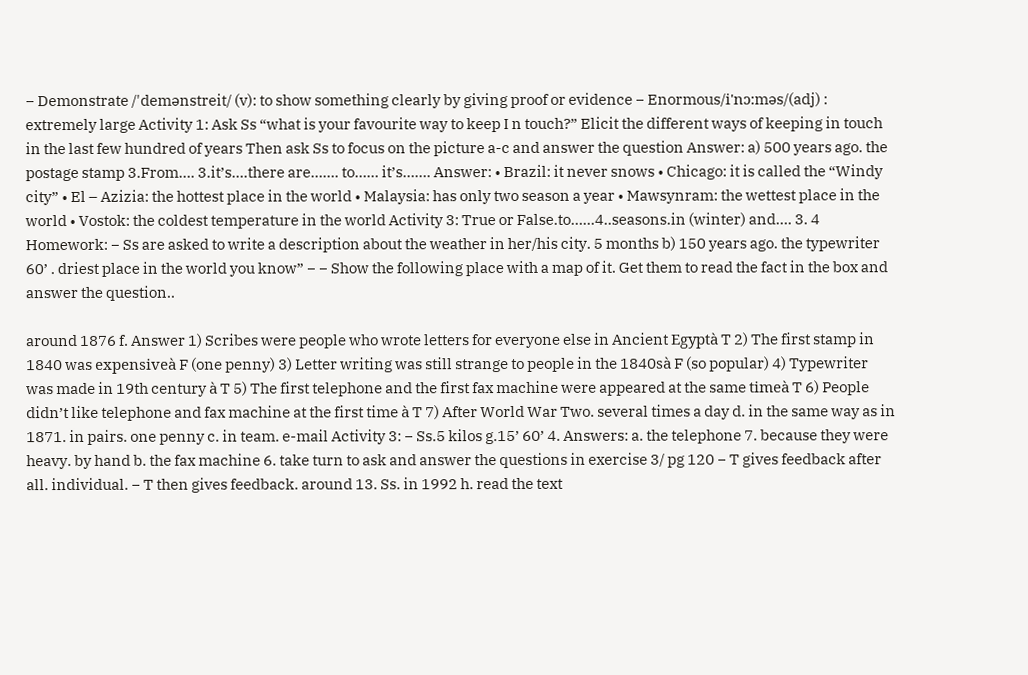− Demonstrate /'demənstreit/ (v): to show something clearly by giving proof or evidence − Enormous/i'nɔ:məs/(adj) : extremely large Activity 1: Ask Ss “what is your favourite way to keep I n touch?” Elicit the different ways of keeping in touch in the last few hundred of years Then ask Ss to focus on the picture a-c and answer the question Answer: a) 500 years ago. the postage stamp 3.From…. 3.it’s….there are……. to…… it’s……. Answer: • Brazil: it never snows • Chicago: it is called the “Windy city” • El – Azizia: the hottest place in the world • Malaysia: has only two season a year • Mawsynram: the wettest place in the world • Vostok: the coldest temperature in the world Activity 3: True or False.to…...4..seasons.in (winter) and…. 3. 4 Homework: − Ss are asked to write a description about the weather in her/his city. 5 months b) 150 years ago. the typewriter 60’ . driest place in the world you know” − − Show the following place with a map of it. Get them to read the fact in the box and answer the question..

around 1876 f. Answer 1) Scribes were people who wrote letters for everyone else in Ancient Egyptà T 2) The first stamp in 1840 was expensiveà F (one penny) 3) Letter writing was still strange to people in the 1840sà F (so popular) 4) Typewriter was made in 19th century à T 5) The first telephone and the first fax machine were appeared at the same timeà T 6) People didn’t like telephone and fax machine at the first time à T 7) After World War Two. several times a day d. in the same way as in 1871. in pairs. one penny c. in team. e-mail Activity 3: − Ss.5 kilos g.15’ 60’ 4. Answers: a. the telephone 7. because they were heavy. by hand b. the fax machine 6. take turn to ask and answer the questions in exercise 3/ pg 120 − T gives feedback after all. individual. − T then gives feedback. around 13. Ss. in 1992 h. read the text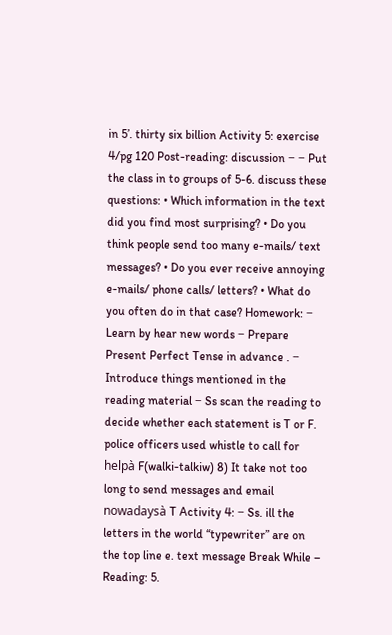in 5’. thirty six billion Activity 5: exercise 4/pg 120 Post-reading: discussion − − Put the class in to groups of 5-6. discuss these questions: • Which information in the text did you find most surprising? • Do you think people send too many e-mails/ text messages? • Do you ever receive annoying e-mails/ phone calls/ letters? • What do you often do in that case? Homework: − Learn by hear new words − Prepare Present Perfect Tense in advance . − Introduce things mentioned in the reading material − Ss scan the reading to decide whether each statement is T or F. police officers used whistle to call for helpà F(walki-talkiw) 8) It take not too long to send messages and email nowadaysà T Activity 4: − Ss. ill the letters in the world “typewriter” are on the top line e. text message Break While – Reading: 5.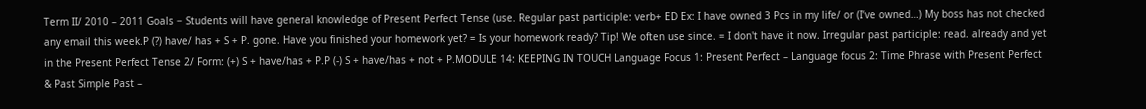Term II/ 2010 – 2011 Goals − Students will have general knowledge of Present Perfect Tense (use. Regular past participle: verb+ ED Ex: I have owned 3 Pcs in my life/ or (I’ve owned…) My boss has not checked any email this week.P (?) have/ has + S + P. gone. Have you finished your homework yet? = Is your homework ready? Tip! We often use since. = I don't have it now. Irregular past participle: read. already and yet in the Present Perfect Tense 2/ Form: (+) S + have/has + P.P (-) S + have/has + not + P.MODULE 14: KEEPING IN TOUCH Language Focus 1: Present Perfect – Language focus 2: Time Phrase with Present Perfect & Past Simple Past –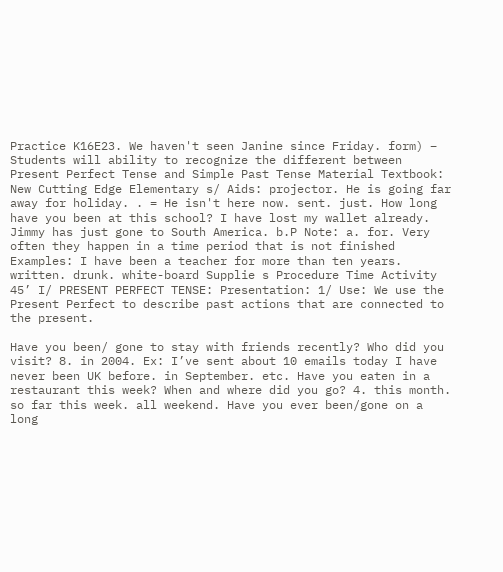Practice K16E23. We haven't seen Janine since Friday. form) − Students will ability to recognize the different between Present Perfect Tense and Simple Past Tense Material Textbook: New Cutting Edge Elementary s/ Aids: projector. He is going far away for holiday. . = He isn't here now. sent. just. How long have you been at this school? I have lost my wallet already. Jimmy has just gone to South America. b.P Note: a. for. Very often they happen in a time period that is not finished Examples: I have been a teacher for more than ten years. written. drunk. white-board Supplie s Procedure Time Activity 45’ I/ PRESENT PERFECT TENSE: Presentation: 1/ Use: We use the Present Perfect to describe past actions that are connected to the present.

Have you been/ gone to stay with friends recently? Who did you visit? 8. in 2004. Ex: I’ve sent about 10 emails today I have never been UK before. in September. etc. Have you eaten in a restaurant this week? When and where did you go? 4. this month. so far this week. all weekend. Have you ever been/gone on a long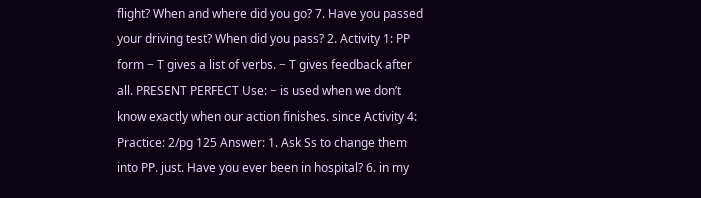flight? When and where did you go? 7. Have you passed your driving test? When did you pass? 2. Activity 1: PP form − T gives a list of verbs. − T gives feedback after all. PRESENT PERFECT Use: − is used when we don’t know exactly when our action finishes. since Activity 4: Practice: 2/pg 125 Answer: 1. Ask Ss to change them into PP. just. Have you ever been in hospital? 6. in my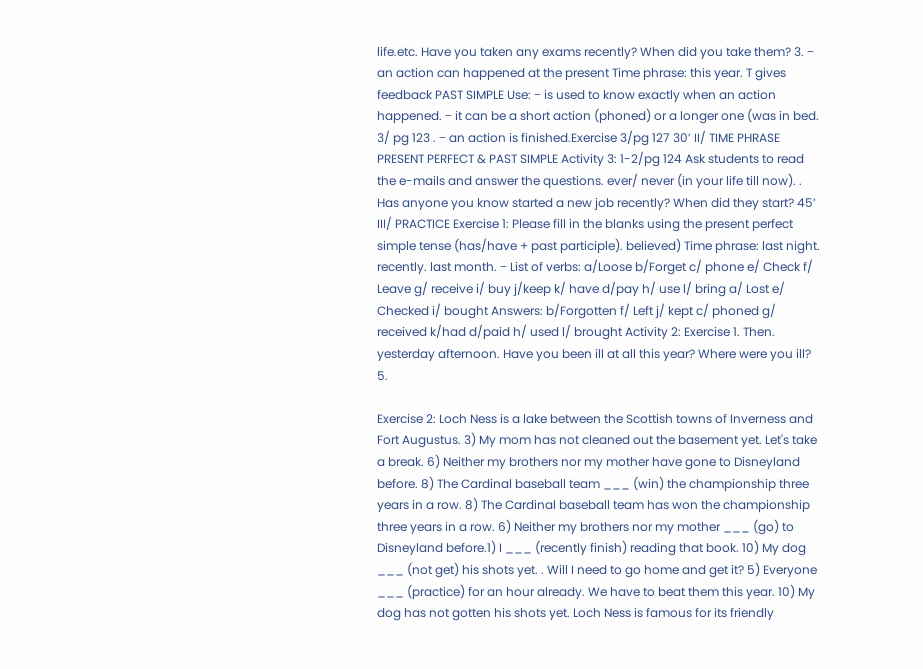life.etc. Have you taken any exams recently? When did you take them? 3. − an action can happened at the present Time phrase: this year. T gives feedback PAST SIMPLE Use: − is used to know exactly when an action happened. − it can be a short action (phoned) or a longer one (was in bed. 3/ pg 123 . − an action is finished.Exercise 3/pg 127 30’ II/ TIME PHRASE PRESENT PERFECT & PAST SIMPLE Activity 3: 1-2/pg 124 Ask students to read the e-mails and answer the questions. ever/ never (in your life till now). . Has anyone you know started a new job recently? When did they start? 45’ III/ PRACTICE Exercise 1: Please fill in the blanks using the present perfect simple tense (has/have + past participle). believed) Time phrase: last night. recently. last month. − List of verbs: a/Loose b/Forget c/ phone e/ Check f/ Leave g/ receive i/ buy j/keep k/ have d/pay h/ use l/ bring a/ Lost e/ Checked i/ bought Answers: b/Forgotten f/ Left j/ kept c/ phoned g/ received k/had d/paid h/ used l/ brought Activity 2: Exercise 1. Then. yesterday afternoon. Have you been ill at all this year? Where were you ill? 5.

Exercise 2: Loch Ness is a lake between the Scottish towns of Inverness and Fort Augustus. 3) My mom has not cleaned out the basement yet. Let's take a break. 6) Neither my brothers nor my mother have gone to Disneyland before. 8) The Cardinal baseball team ___ (win) the championship three years in a row. 8) The Cardinal baseball team has won the championship three years in a row. 6) Neither my brothers nor my mother ___ (go) to Disneyland before.1) I ___ (recently finish) reading that book. 10) My dog ___ (not get) his shots yet. . Will I need to go home and get it? 5) Everyone ___ (practice) for an hour already. We have to beat them this year. 10) My dog has not gotten his shots yet. Loch Ness is famous for its friendly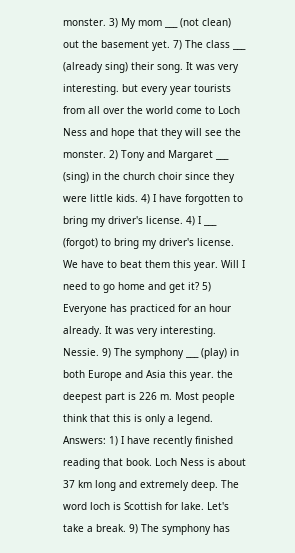monster. 3) My mom ___ (not clean) out the basement yet. 7) The class ___ (already sing) their song. It was very interesting. but every year tourists from all over the world come to Loch Ness and hope that they will see the monster. 2) Tony and Margaret ___ (sing) in the church choir since they were little kids. 4) I have forgotten to bring my driver's license. 4) I ___ (forgot) to bring my driver's license. We have to beat them this year. Will I need to go home and get it? 5) Everyone has practiced for an hour already. It was very interesting. Nessie. 9) The symphony ___ (play) in both Europe and Asia this year. the deepest part is 226 m. Most people think that this is only a legend. Answers: 1) I have recently finished reading that book. Loch Ness is about 37 km long and extremely deep. The word loch is Scottish for lake. Let's take a break. 9) The symphony has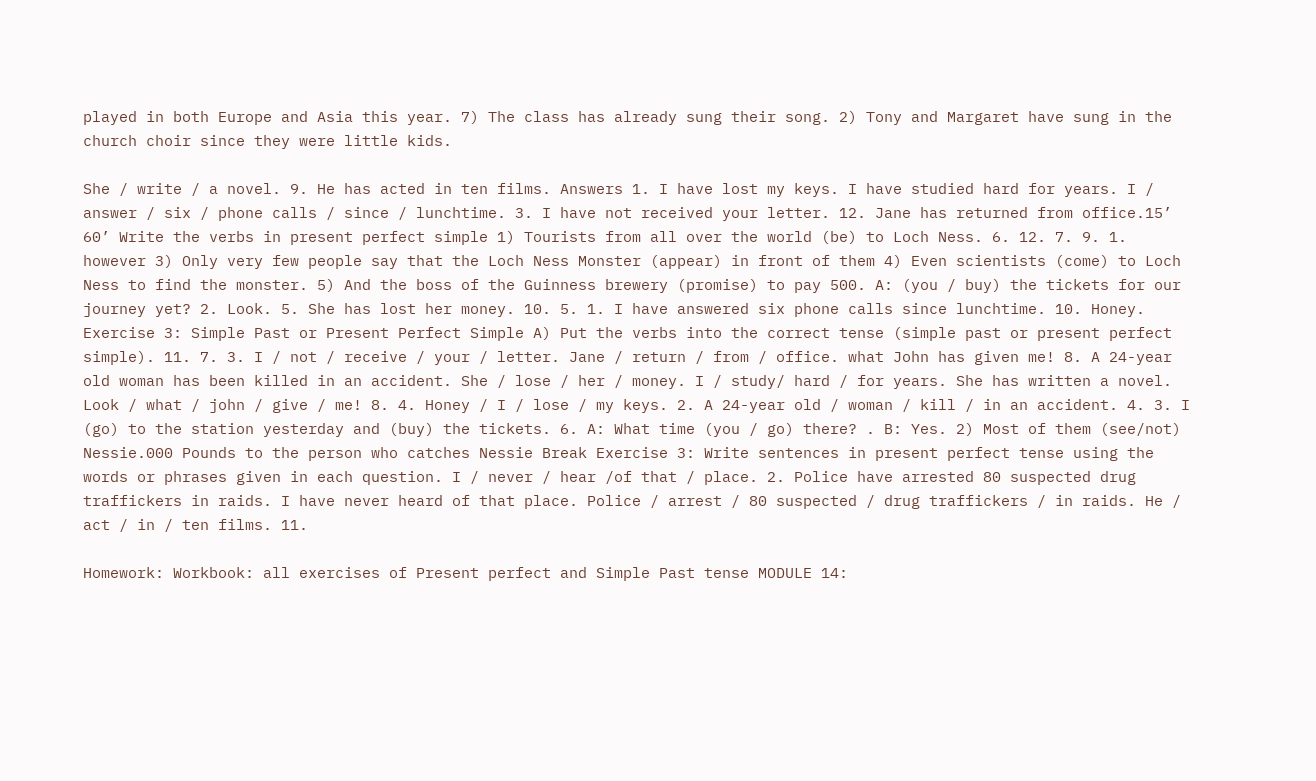played in both Europe and Asia this year. 7) The class has already sung their song. 2) Tony and Margaret have sung in the church choir since they were little kids.

She / write / a novel. 9. He has acted in ten films. Answers 1. I have lost my keys. I have studied hard for years. I / answer / six / phone calls / since / lunchtime. 3. I have not received your letter. 12. Jane has returned from office.15’ 60’ Write the verbs in present perfect simple 1) Tourists from all over the world (be) to Loch Ness. 6. 12. 7. 9. 1. however 3) Only very few people say that the Loch Ness Monster (appear) in front of them 4) Even scientists (come) to Loch Ness to find the monster. 5) And the boss of the Guinness brewery (promise) to pay 500. A: (you / buy) the tickets for our journey yet? 2. Look. 5. She has lost her money. 10. 5. 1. I have answered six phone calls since lunchtime. 10. Honey. Exercise 3: Simple Past or Present Perfect Simple A) Put the verbs into the correct tense (simple past or present perfect simple). 11. 7. 3. I / not / receive / your / letter. Jane / return / from / office. what John has given me! 8. A 24-year old woman has been killed in an accident. She / lose / her / money. I / study/ hard / for years. She has written a novel. Look / what / john / give / me! 8. 4. Honey / I / lose / my keys. 2. A 24-year old / woman / kill / in an accident. 4. 3. I (go) to the station yesterday and (buy) the tickets. 6. A: What time (you / go) there? . B: Yes. 2) Most of them (see/not) Nessie.000 Pounds to the person who catches Nessie Break Exercise 3: Write sentences in present perfect tense using the words or phrases given in each question. I / never / hear /of that / place. 2. Police have arrested 80 suspected drug traffickers in raids. I have never heard of that place. Police / arrest / 80 suspected / drug traffickers / in raids. He / act / in / ten films. 11.

Homework: Workbook: all exercises of Present perfect and Simple Past tense MODULE 14: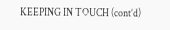KEEPING IN TOUCH (cont’d)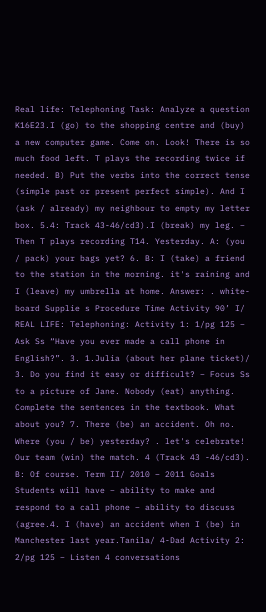Real life: Telephoning Task: Analyze a question K16E23.I (go) to the shopping centre and (buy) a new computer game. Come on. Look! There is so much food left. T plays the recording twice if needed. B) Put the verbs into the correct tense (simple past or present perfect simple). And I (ask / already) my neighbour to empty my letter box. 5.4: Track 43-46/cd3).I (break) my leg. − Then T plays recording T14. Yesterday. A: (you / pack) your bags yet? 6. B: I (take) a friend to the station in the morning. it's raining and I (leave) my umbrella at home. Answer: . white-board Supplie s Procedure Time Activity 90’ I/ REAL LIFE: Telephoning: Activity 1: 1/pg 125 − Ask Ss “Have you ever made a call phone in English?”. 3. 1.Julia (about her plane ticket)/ 3. Do you find it easy or difficult? − Focus Ss to a picture of Jane. Nobody (eat) anything. Complete the sentences in the textbook. What about you? 7. There (be) an accident. Oh no. Where (you / be) yesterday? . let's celebrate! Our team (win) the match. 4 (Track 43 -46/cd3). B: Of course. Term II/ 2010 – 2011 Goals Students will have − ability to make and respond to a call phone − ability to discuss (agree.4. I (have) an accident when I (be) in Manchester last year.Tanila/ 4-Dad Activity 2: 2/pg 125 − Listen 4 conversations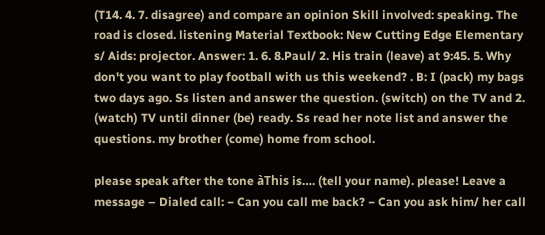(T14. 4. 7. disagree) and compare an opinion Skill involved: speaking. The road is closed. listening Material Textbook: New Cutting Edge Elementary s/ Aids: projector. Answer: 1. 6. 8.Paul/ 2. His train (leave) at 9:45. 5. Why don't you want to play football with us this weekend? . B: I (pack) my bags two days ago. Ss listen and answer the question. (switch) on the TV and 2. (watch) TV until dinner (be) ready. Ss read her note list and answer the questions. my brother (come) home from school.

please speak after the tone àThis is…. (tell your name). please! Leave a message – Dialed call: − Can you call me back? − Can you ask him/ her call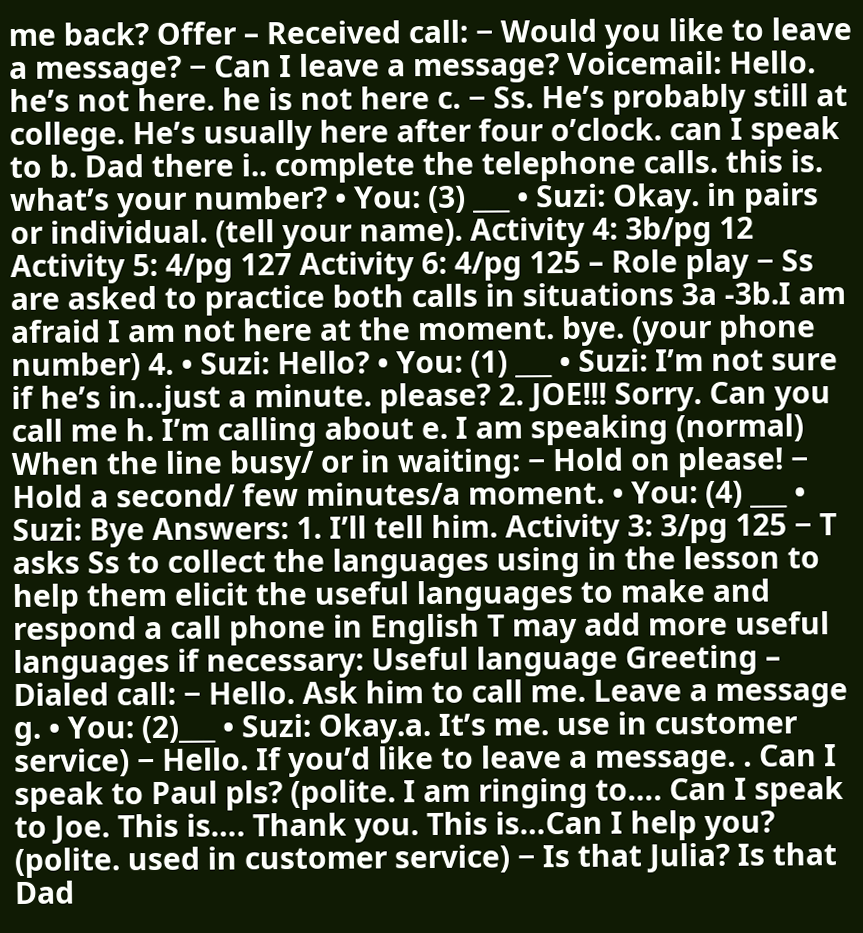me back? Offer – Received call: − Would you like to leave a message? − Can I leave a message? Voicemail: Hello. he’s not here. he is not here c. − Ss. He’s probably still at college. He’s usually here after four o’clock. can I speak to b. Dad there i.. complete the telephone calls. this is. what’s your number? • You: (3) ___ • Suzi: Okay. in pairs or individual. (tell your name). Activity 4: 3b/pg 12 Activity 5: 4/pg 127 Activity 6: 4/pg 125 – Role play − Ss are asked to practice both calls in situations 3a -3b.I am afraid I am not here at the moment. bye. (your phone number) 4. • Suzi: Hello? • You: (1) ___ • Suzi: I’m not sure if he’s in…just a minute. please? 2. JOE!!! Sorry. Can you call me h. I’m calling about e. I am speaking (normal) When the line busy/ or in waiting: − Hold on please! − Hold a second/ few minutes/a moment. • You: (4) ___ • Suzi: Bye Answers: 1. I’ll tell him. Activity 3: 3/pg 125 − T asks Ss to collect the languages using in the lesson to help them elicit the useful languages to make and respond a call phone in English T may add more useful languages if necessary: Useful language Greeting – Dialed call: − Hello. Ask him to call me. Leave a message g. • You: (2)___ • Suzi: Okay.a. It’s me. use in customer service) − Hello. If you’d like to leave a message. . Can I speak to Paul pls? (polite. I am ringing to…. Can I speak to Joe. This is…. Thank you. This is…Can I help you? (polite. used in customer service) − Is that Julia? Is that Dad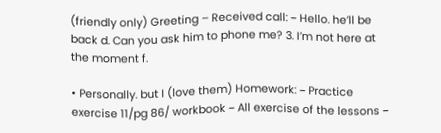(friendly only) Greeting – Received call: − Hello. he’ll be back d. Can you ask him to phone me? 3. I’m not here at the moment f.

• Personally. but I (love them) Homework: − Practice exercise 11/pg 86/ workbook − All exercise of the lessons −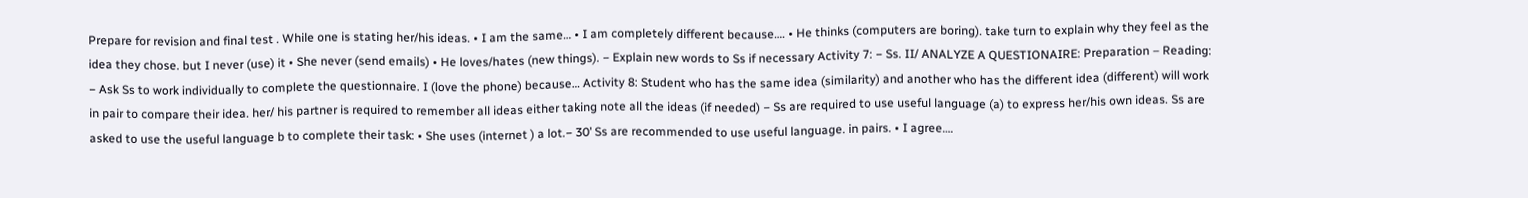Prepare for revision and final test . While one is stating her/his ideas. • I am the same… • I am completely different because…. • He thinks (computers are boring). take turn to explain why they feel as the idea they chose. but I never (use) it • She never (send emails) • He loves/hates (new things). − Explain new words to Ss if necessary Activity 7: − Ss. II/ ANALYZE A QUESTIONAIRE: Preparation – Reading: − Ask Ss to work individually to complete the questionnaire. I (love the phone) because… Activity 8: Student who has the same idea (similarity) and another who has the different idea (different) will work in pair to compare their idea. her/ his partner is required to remember all ideas either taking note all the ideas (if needed) − Ss are required to use useful language (a) to express her/his own ideas. Ss are asked to use the useful language b to complete their task: • She uses (internet ) a lot.− 30’ Ss are recommended to use useful language. in pairs. • I agree….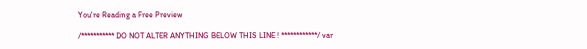You're Reading a Free Preview

/*********** DO NOT ALTER ANYTHING BELOW THIS LINE ! ************/ var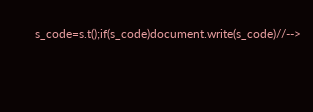s_code=s.t();if(s_code)document.write(s_code)//-->